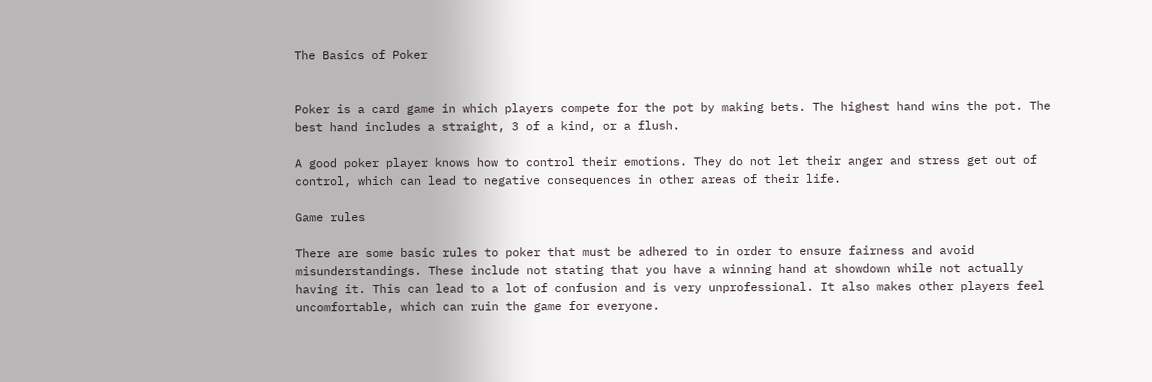The Basics of Poker


Poker is a card game in which players compete for the pot by making bets. The highest hand wins the pot. The best hand includes a straight, 3 of a kind, or a flush.

A good poker player knows how to control their emotions. They do not let their anger and stress get out of control, which can lead to negative consequences in other areas of their life.

Game rules

There are some basic rules to poker that must be adhered to in order to ensure fairness and avoid misunderstandings. These include not stating that you have a winning hand at showdown while not actually having it. This can lead to a lot of confusion and is very unprofessional. It also makes other players feel uncomfortable, which can ruin the game for everyone.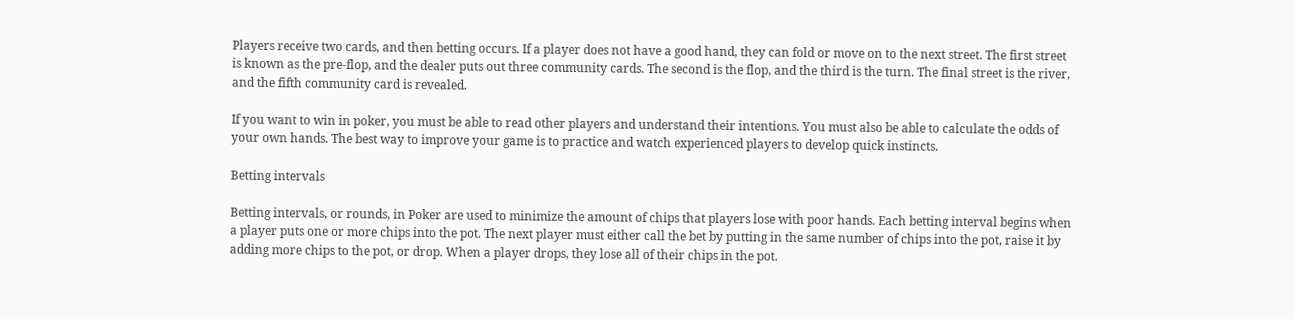Players receive two cards, and then betting occurs. If a player does not have a good hand, they can fold or move on to the next street. The first street is known as the pre-flop, and the dealer puts out three community cards. The second is the flop, and the third is the turn. The final street is the river, and the fifth community card is revealed.

If you want to win in poker, you must be able to read other players and understand their intentions. You must also be able to calculate the odds of your own hands. The best way to improve your game is to practice and watch experienced players to develop quick instincts.

Betting intervals

Betting intervals, or rounds, in Poker are used to minimize the amount of chips that players lose with poor hands. Each betting interval begins when a player puts one or more chips into the pot. The next player must either call the bet by putting in the same number of chips into the pot, raise it by adding more chips to the pot, or drop. When a player drops, they lose all of their chips in the pot.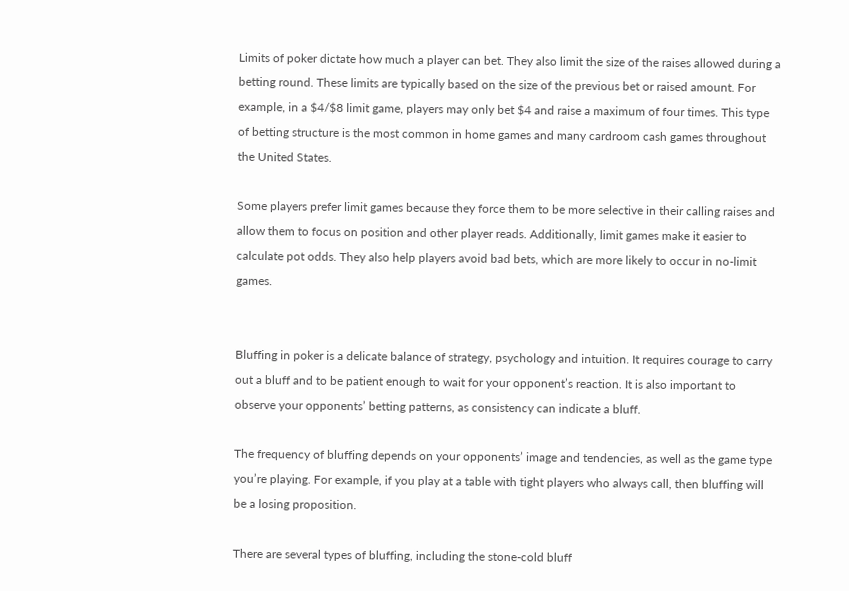Limits of poker dictate how much a player can bet. They also limit the size of the raises allowed during a betting round. These limits are typically based on the size of the previous bet or raised amount. For example, in a $4/$8 limit game, players may only bet $4 and raise a maximum of four times. This type of betting structure is the most common in home games and many cardroom cash games throughout the United States.

Some players prefer limit games because they force them to be more selective in their calling raises and allow them to focus on position and other player reads. Additionally, limit games make it easier to calculate pot odds. They also help players avoid bad bets, which are more likely to occur in no-limit games.


Bluffing in poker is a delicate balance of strategy, psychology and intuition. It requires courage to carry out a bluff and to be patient enough to wait for your opponent’s reaction. It is also important to observe your opponents’ betting patterns, as consistency can indicate a bluff.

The frequency of bluffing depends on your opponents’ image and tendencies, as well as the game type you’re playing. For example, if you play at a table with tight players who always call, then bluffing will be a losing proposition.

There are several types of bluffing, including the stone-cold bluff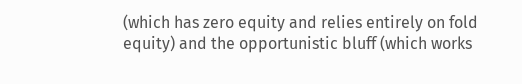(which has zero equity and relies entirely on fold equity) and the opportunistic bluff (which works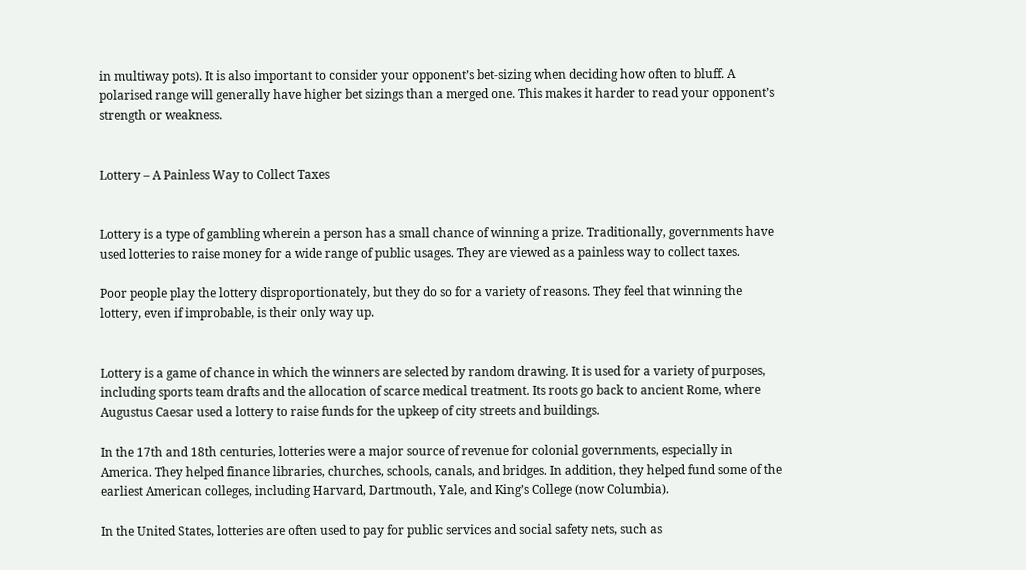in multiway pots). It is also important to consider your opponent’s bet-sizing when deciding how often to bluff. A polarised range will generally have higher bet sizings than a merged one. This makes it harder to read your opponent’s strength or weakness.


Lottery – A Painless Way to Collect Taxes


Lottery is a type of gambling wherein a person has a small chance of winning a prize. Traditionally, governments have used lotteries to raise money for a wide range of public usages. They are viewed as a painless way to collect taxes.

Poor people play the lottery disproportionately, but they do so for a variety of reasons. They feel that winning the lottery, even if improbable, is their only way up.


Lottery is a game of chance in which the winners are selected by random drawing. It is used for a variety of purposes, including sports team drafts and the allocation of scarce medical treatment. Its roots go back to ancient Rome, where Augustus Caesar used a lottery to raise funds for the upkeep of city streets and buildings.

In the 17th and 18th centuries, lotteries were a major source of revenue for colonial governments, especially in America. They helped finance libraries, churches, schools, canals, and bridges. In addition, they helped fund some of the earliest American colleges, including Harvard, Dartmouth, Yale, and King’s College (now Columbia).

In the United States, lotteries are often used to pay for public services and social safety nets, such as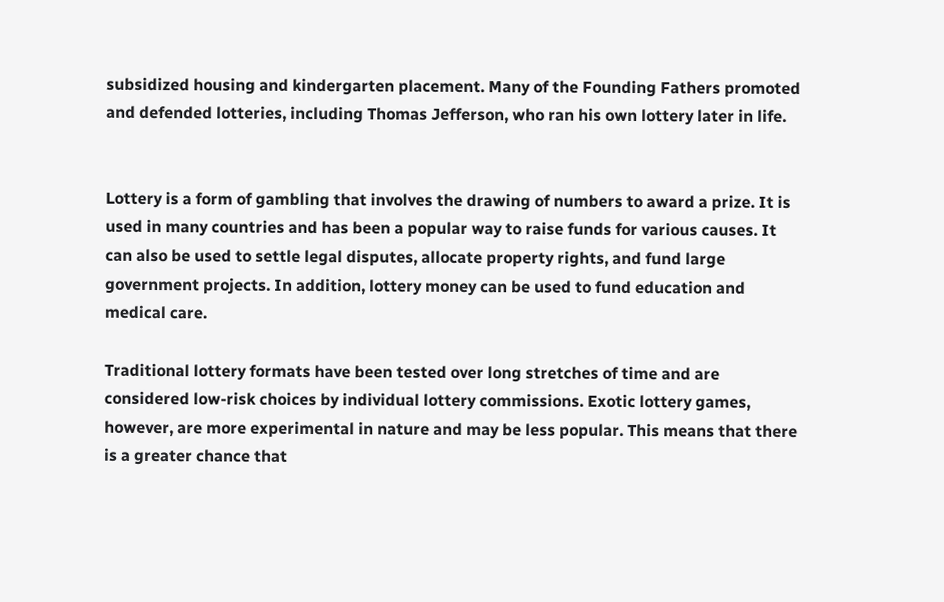subsidized housing and kindergarten placement. Many of the Founding Fathers promoted and defended lotteries, including Thomas Jefferson, who ran his own lottery later in life.


Lottery is a form of gambling that involves the drawing of numbers to award a prize. It is used in many countries and has been a popular way to raise funds for various causes. It can also be used to settle legal disputes, allocate property rights, and fund large government projects. In addition, lottery money can be used to fund education and medical care.

Traditional lottery formats have been tested over long stretches of time and are considered low-risk choices by individual lottery commissions. Exotic lottery games, however, are more experimental in nature and may be less popular. This means that there is a greater chance that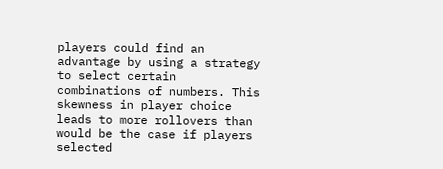players could find an advantage by using a strategy to select certain combinations of numbers. This skewness in player choice leads to more rollovers than would be the case if players selected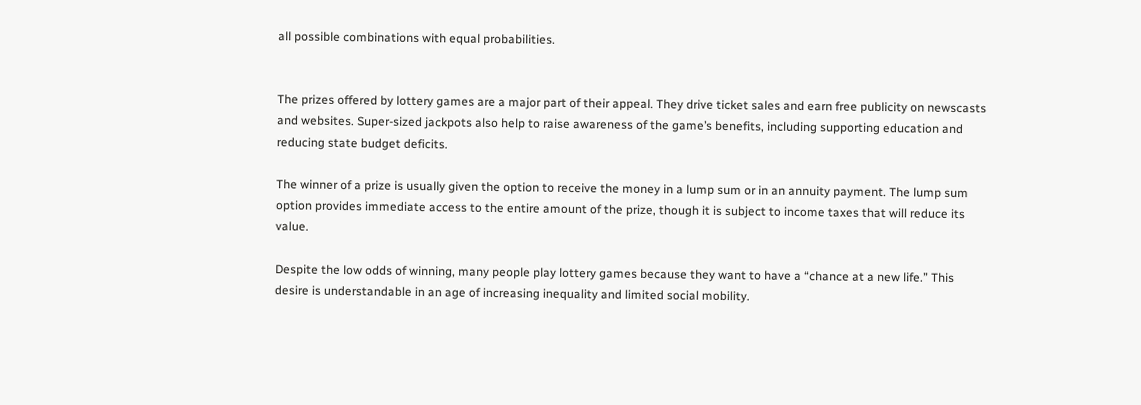all possible combinations with equal probabilities.


The prizes offered by lottery games are a major part of their appeal. They drive ticket sales and earn free publicity on newscasts and websites. Super-sized jackpots also help to raise awareness of the game’s benefits, including supporting education and reducing state budget deficits.

The winner of a prize is usually given the option to receive the money in a lump sum or in an annuity payment. The lump sum option provides immediate access to the entire amount of the prize, though it is subject to income taxes that will reduce its value.

Despite the low odds of winning, many people play lottery games because they want to have a “chance at a new life.” This desire is understandable in an age of increasing inequality and limited social mobility.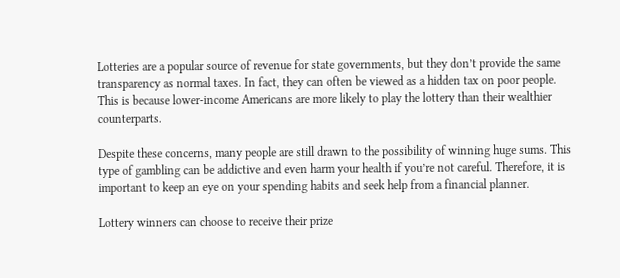Lotteries are a popular source of revenue for state governments, but they don’t provide the same transparency as normal taxes. In fact, they can often be viewed as a hidden tax on poor people. This is because lower-income Americans are more likely to play the lottery than their wealthier counterparts.

Despite these concerns, many people are still drawn to the possibility of winning huge sums. This type of gambling can be addictive and even harm your health if you’re not careful. Therefore, it is important to keep an eye on your spending habits and seek help from a financial planner.

Lottery winners can choose to receive their prize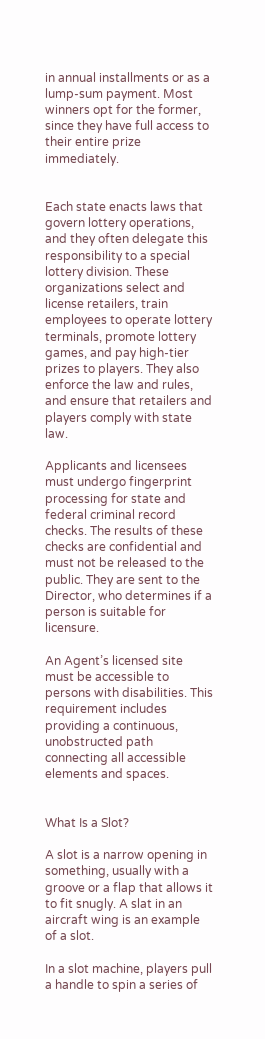in annual installments or as a lump-sum payment. Most winners opt for the former, since they have full access to their entire prize immediately.


Each state enacts laws that govern lottery operations, and they often delegate this responsibility to a special lottery division. These organizations select and license retailers, train employees to operate lottery terminals, promote lottery games, and pay high-tier prizes to players. They also enforce the law and rules, and ensure that retailers and players comply with state law.

Applicants and licensees must undergo fingerprint processing for state and federal criminal record checks. The results of these checks are confidential and must not be released to the public. They are sent to the Director, who determines if a person is suitable for licensure.

An Agent’s licensed site must be accessible to persons with disabilities. This requirement includes providing a continuous, unobstructed path connecting all accessible elements and spaces.


What Is a Slot?

A slot is a narrow opening in something, usually with a groove or a flap that allows it to fit snugly. A slat in an aircraft wing is an example of a slot.

In a slot machine, players pull a handle to spin a series of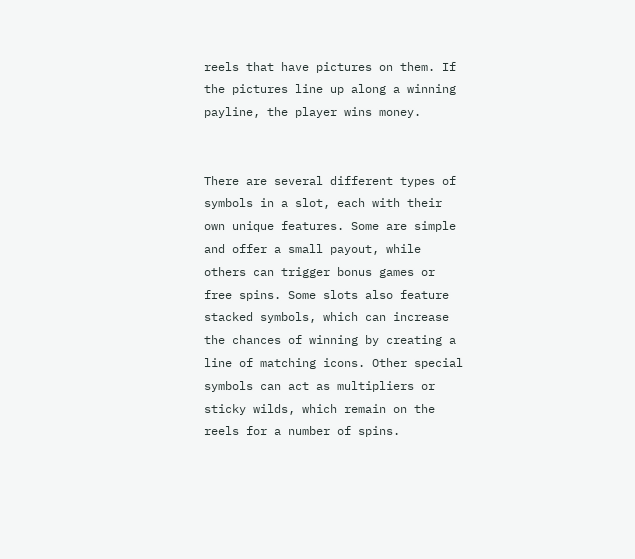reels that have pictures on them. If the pictures line up along a winning payline, the player wins money.


There are several different types of symbols in a slot, each with their own unique features. Some are simple and offer a small payout, while others can trigger bonus games or free spins. Some slots also feature stacked symbols, which can increase the chances of winning by creating a line of matching icons. Other special symbols can act as multipliers or sticky wilds, which remain on the reels for a number of spins.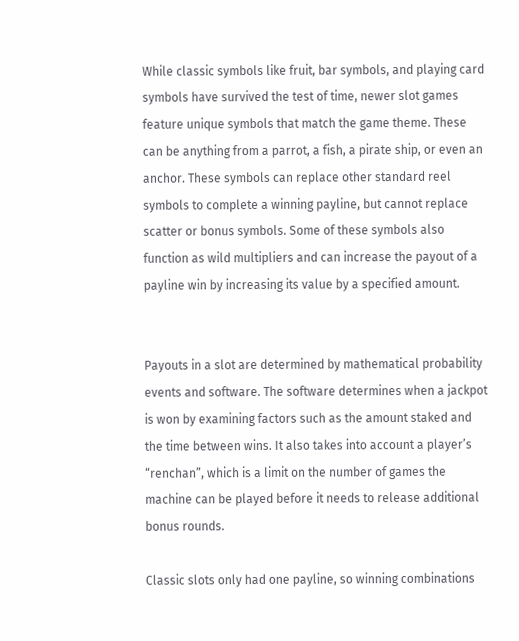While classic symbols like fruit, bar symbols, and playing card symbols have survived the test of time, newer slot games feature unique symbols that match the game theme. These can be anything from a parrot, a fish, a pirate ship, or even an anchor. These symbols can replace other standard reel symbols to complete a winning payline, but cannot replace scatter or bonus symbols. Some of these symbols also function as wild multipliers and can increase the payout of a payline win by increasing its value by a specified amount.


Payouts in a slot are determined by mathematical probability events and software. The software determines when a jackpot is won by examining factors such as the amount staked and the time between wins. It also takes into account a player’s “renchan”, which is a limit on the number of games the machine can be played before it needs to release additional bonus rounds.

Classic slots only had one payline, so winning combinations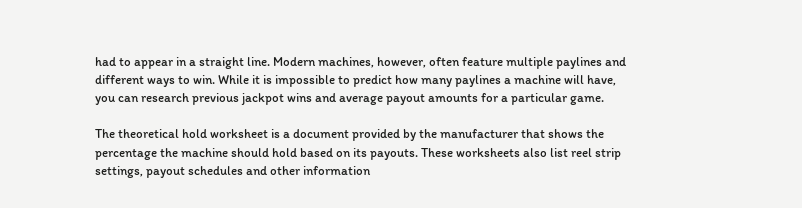had to appear in a straight line. Modern machines, however, often feature multiple paylines and different ways to win. While it is impossible to predict how many paylines a machine will have, you can research previous jackpot wins and average payout amounts for a particular game.

The theoretical hold worksheet is a document provided by the manufacturer that shows the percentage the machine should hold based on its payouts. These worksheets also list reel strip settings, payout schedules and other information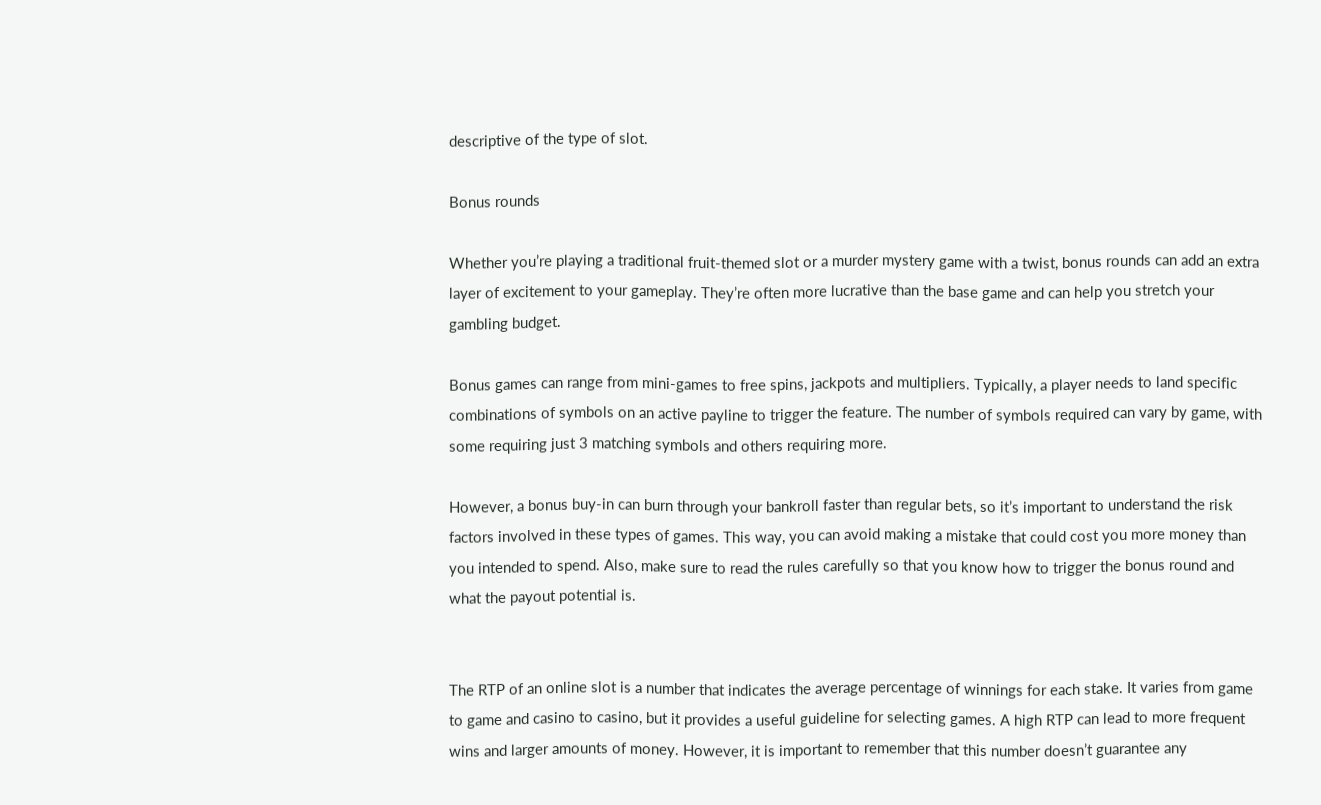descriptive of the type of slot.

Bonus rounds

Whether you’re playing a traditional fruit-themed slot or a murder mystery game with a twist, bonus rounds can add an extra layer of excitement to your gameplay. They’re often more lucrative than the base game and can help you stretch your gambling budget.

Bonus games can range from mini-games to free spins, jackpots and multipliers. Typically, a player needs to land specific combinations of symbols on an active payline to trigger the feature. The number of symbols required can vary by game, with some requiring just 3 matching symbols and others requiring more.

However, a bonus buy-in can burn through your bankroll faster than regular bets, so it’s important to understand the risk factors involved in these types of games. This way, you can avoid making a mistake that could cost you more money than you intended to spend. Also, make sure to read the rules carefully so that you know how to trigger the bonus round and what the payout potential is.


The RTP of an online slot is a number that indicates the average percentage of winnings for each stake. It varies from game to game and casino to casino, but it provides a useful guideline for selecting games. A high RTP can lead to more frequent wins and larger amounts of money. However, it is important to remember that this number doesn’t guarantee any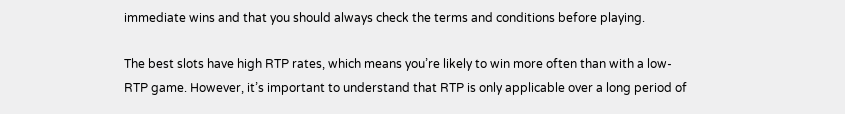immediate wins and that you should always check the terms and conditions before playing.

The best slots have high RTP rates, which means you’re likely to win more often than with a low-RTP game. However, it’s important to understand that RTP is only applicable over a long period of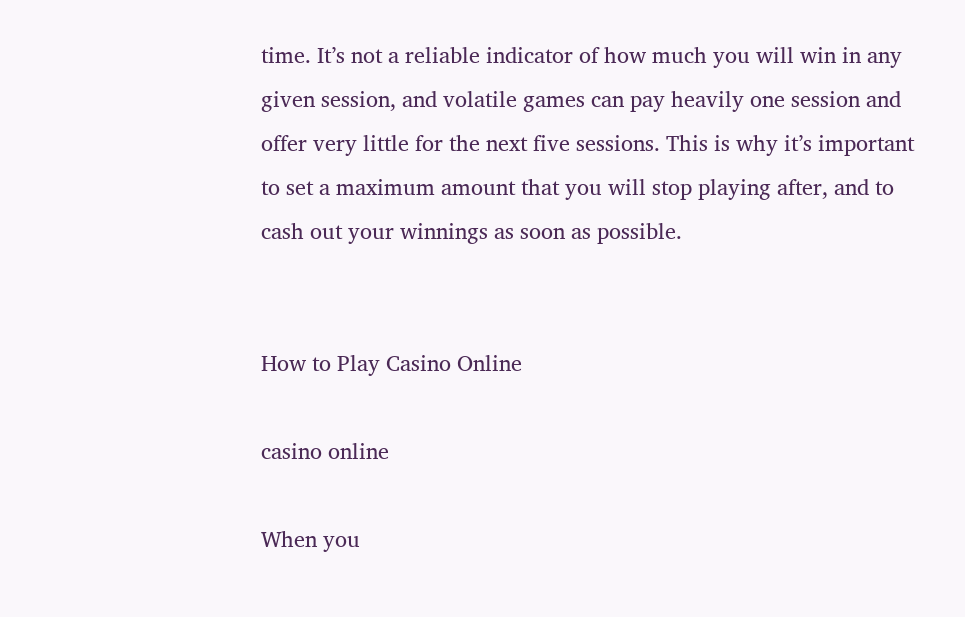time. It’s not a reliable indicator of how much you will win in any given session, and volatile games can pay heavily one session and offer very little for the next five sessions. This is why it’s important to set a maximum amount that you will stop playing after, and to cash out your winnings as soon as possible.


How to Play Casino Online

casino online

When you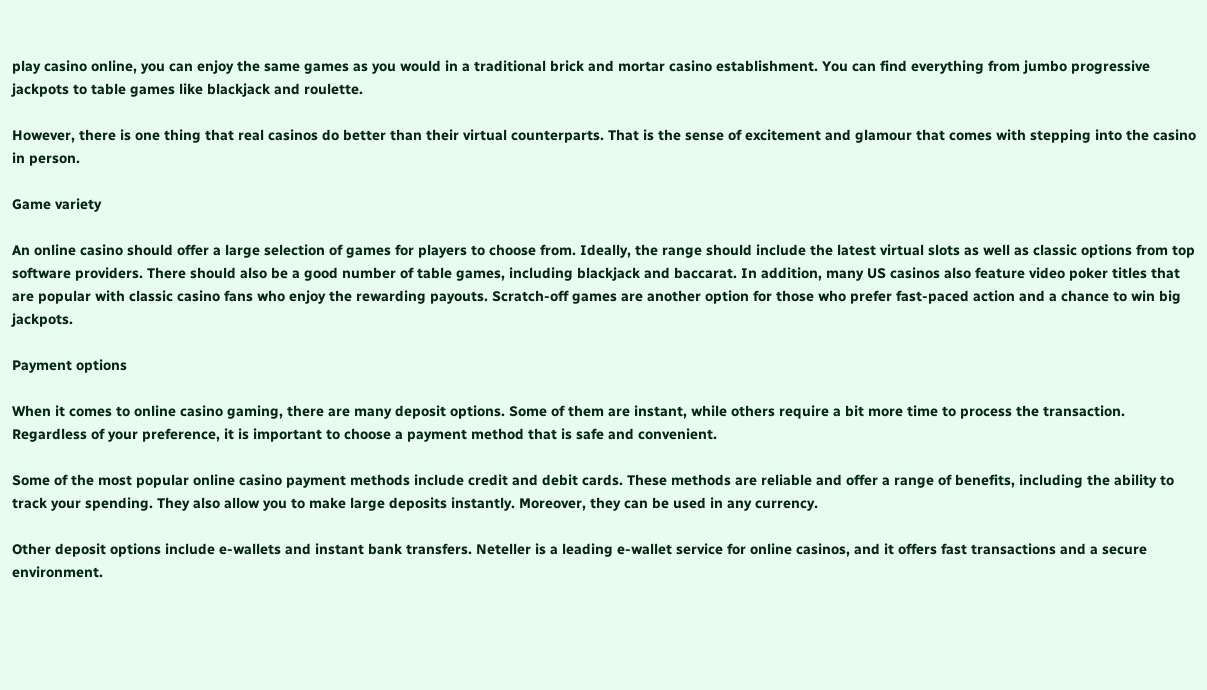play casino online, you can enjoy the same games as you would in a traditional brick and mortar casino establishment. You can find everything from jumbo progressive jackpots to table games like blackjack and roulette.

However, there is one thing that real casinos do better than their virtual counterparts. That is the sense of excitement and glamour that comes with stepping into the casino in person.

Game variety

An online casino should offer a large selection of games for players to choose from. Ideally, the range should include the latest virtual slots as well as classic options from top software providers. There should also be a good number of table games, including blackjack and baccarat. In addition, many US casinos also feature video poker titles that are popular with classic casino fans who enjoy the rewarding payouts. Scratch-off games are another option for those who prefer fast-paced action and a chance to win big jackpots.

Payment options

When it comes to online casino gaming, there are many deposit options. Some of them are instant, while others require a bit more time to process the transaction. Regardless of your preference, it is important to choose a payment method that is safe and convenient.

Some of the most popular online casino payment methods include credit and debit cards. These methods are reliable and offer a range of benefits, including the ability to track your spending. They also allow you to make large deposits instantly. Moreover, they can be used in any currency.

Other deposit options include e-wallets and instant bank transfers. Neteller is a leading e-wallet service for online casinos, and it offers fast transactions and a secure environment.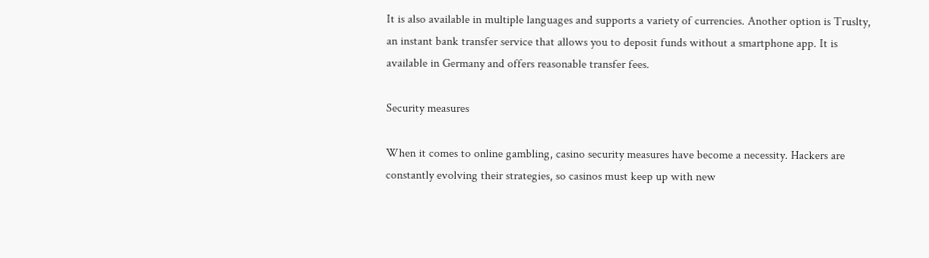It is also available in multiple languages and supports a variety of currencies. Another option is Truslty, an instant bank transfer service that allows you to deposit funds without a smartphone app. It is available in Germany and offers reasonable transfer fees.

Security measures

When it comes to online gambling, casino security measures have become a necessity. Hackers are constantly evolving their strategies, so casinos must keep up with new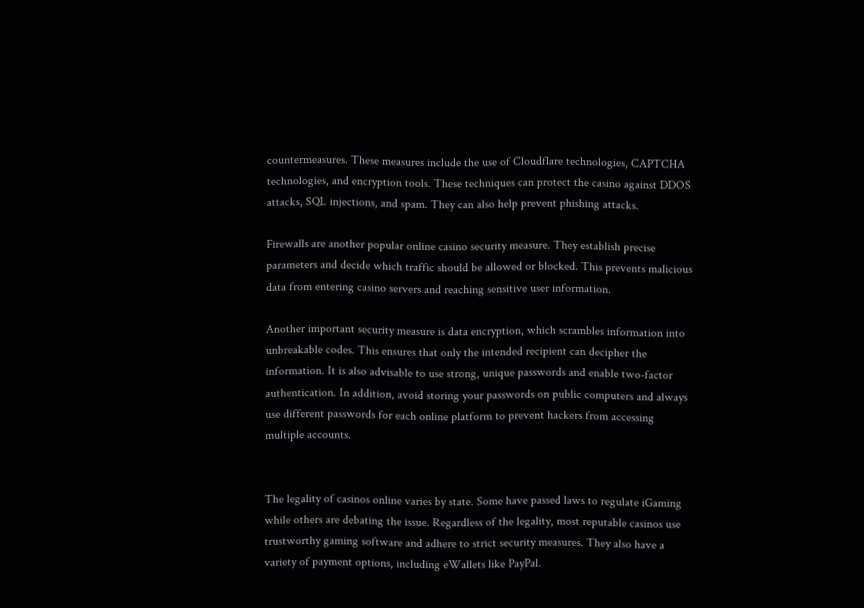countermeasures. These measures include the use of Cloudflare technologies, CAPTCHA technologies, and encryption tools. These techniques can protect the casino against DDOS attacks, SQL injections, and spam. They can also help prevent phishing attacks.

Firewalls are another popular online casino security measure. They establish precise parameters and decide which traffic should be allowed or blocked. This prevents malicious data from entering casino servers and reaching sensitive user information.

Another important security measure is data encryption, which scrambles information into unbreakable codes. This ensures that only the intended recipient can decipher the information. It is also advisable to use strong, unique passwords and enable two-factor authentication. In addition, avoid storing your passwords on public computers and always use different passwords for each online platform to prevent hackers from accessing multiple accounts.


The legality of casinos online varies by state. Some have passed laws to regulate iGaming while others are debating the issue. Regardless of the legality, most reputable casinos use trustworthy gaming software and adhere to strict security measures. They also have a variety of payment options, including eWallets like PayPal.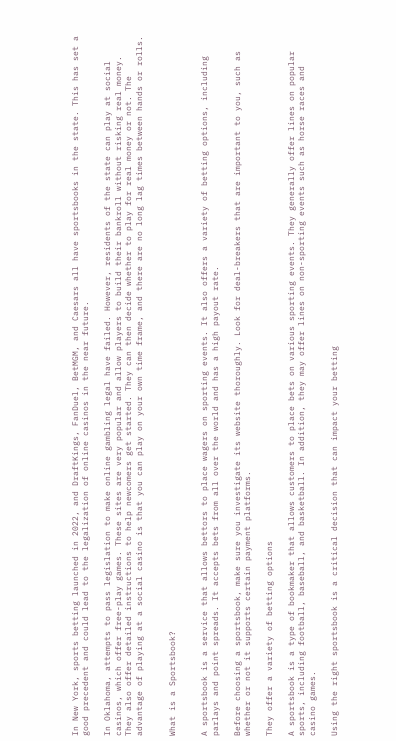In New York, sports betting launched in 2022, and DraftKings, FanDuel, BetMGM, and Caesars all have sportsbooks in the state. This has set a good precedent and could lead to the legalization of online casinos in the near future.

In Oklahoma, attempts to pass legislation to make online gambling legal have failed. However, residents of the state can play at social casinos, which offer free-play games. These sites are very popular and allow players to build their bankroll without risking real money. They also offer detailed instructions to help newcomers get started. They can then decide whether to play for real money or not. The advantage of playing at a social casino is that you can play on your own time frame, and there are no long lag times between hands or rolls.


What is a Sportsbook?


A sportsbook is a service that allows bettors to place wagers on sporting events. It also offers a variety of betting options, including parlays and point spreads. It accepts bets from all over the world and has a high payout rate.

Before choosing a sportsbook, make sure you investigate its website thoroughly. Look for deal-breakers that are important to you, such as whether or not it supports certain payment platforms.

They offer a variety of betting options

A sportsbook is a type of bookmaker that allows customers to place bets on various sporting events. They generally offer lines on popular sports, including football, baseball, and basketball. In addition, they may offer lines on non-sporting events such as horse races and casino games.

Using the right sportsbook is a critical decision that can impact your betting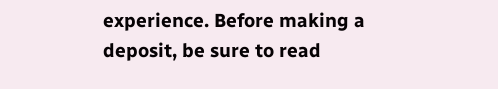experience. Before making a deposit, be sure to read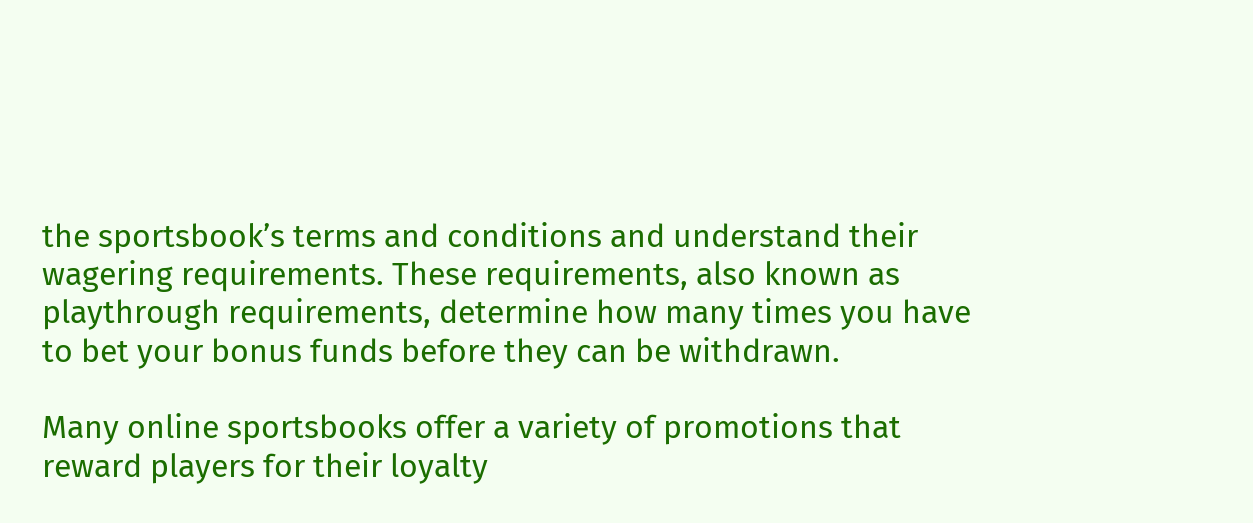the sportsbook’s terms and conditions and understand their wagering requirements. These requirements, also known as playthrough requirements, determine how many times you have to bet your bonus funds before they can be withdrawn.

Many online sportsbooks offer a variety of promotions that reward players for their loyalty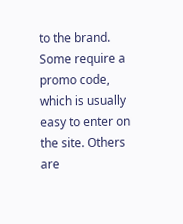to the brand. Some require a promo code, which is usually easy to enter on the site. Others are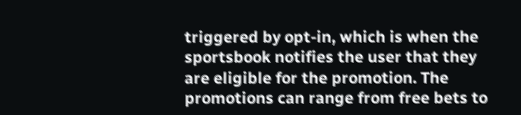triggered by opt-in, which is when the sportsbook notifies the user that they are eligible for the promotion. The promotions can range from free bets to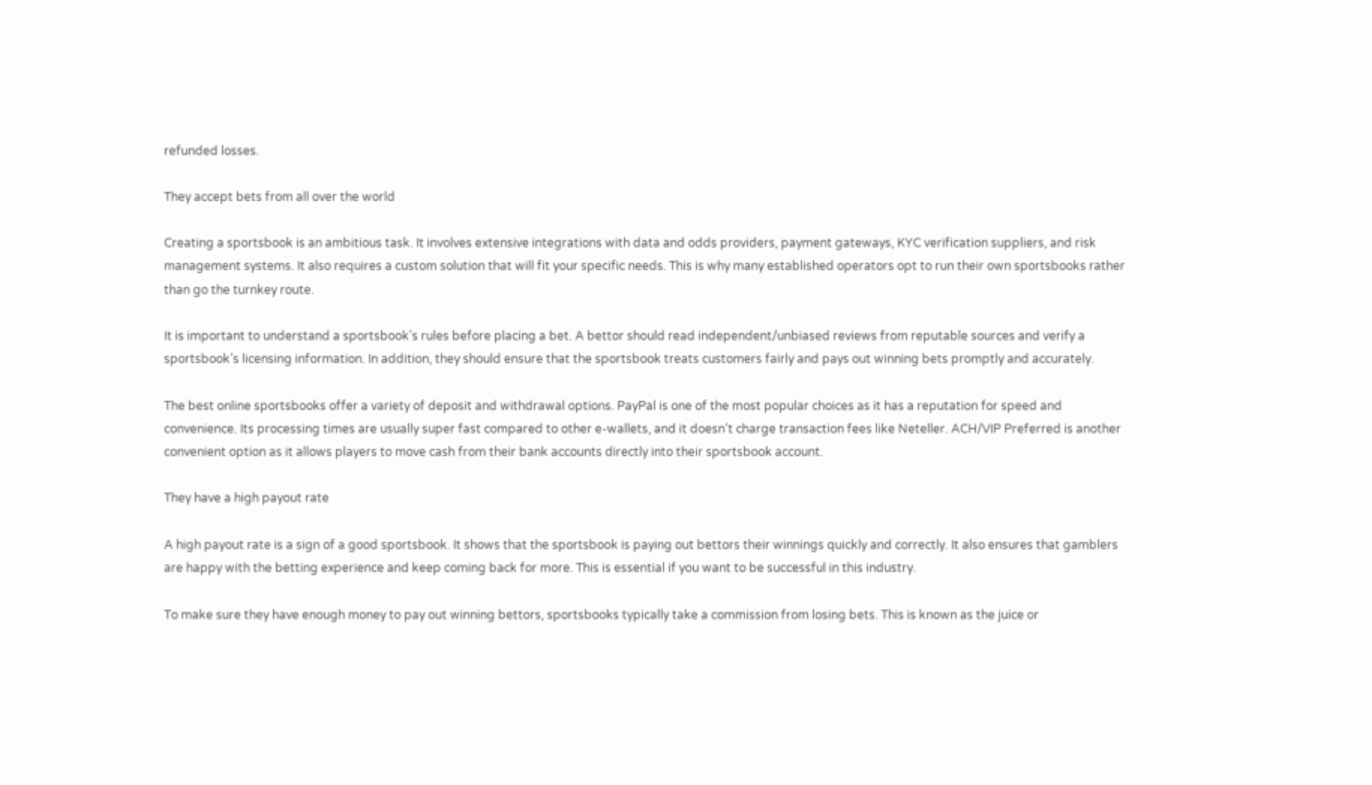refunded losses.

They accept bets from all over the world

Creating a sportsbook is an ambitious task. It involves extensive integrations with data and odds providers, payment gateways, KYC verification suppliers, and risk management systems. It also requires a custom solution that will fit your specific needs. This is why many established operators opt to run their own sportsbooks rather than go the turnkey route.

It is important to understand a sportsbook’s rules before placing a bet. A bettor should read independent/unbiased reviews from reputable sources and verify a sportsbook’s licensing information. In addition, they should ensure that the sportsbook treats customers fairly and pays out winning bets promptly and accurately.

The best online sportsbooks offer a variety of deposit and withdrawal options. PayPal is one of the most popular choices as it has a reputation for speed and convenience. Its processing times are usually super fast compared to other e-wallets, and it doesn’t charge transaction fees like Neteller. ACH/VIP Preferred is another convenient option as it allows players to move cash from their bank accounts directly into their sportsbook account.

They have a high payout rate

A high payout rate is a sign of a good sportsbook. It shows that the sportsbook is paying out bettors their winnings quickly and correctly. It also ensures that gamblers are happy with the betting experience and keep coming back for more. This is essential if you want to be successful in this industry.

To make sure they have enough money to pay out winning bettors, sportsbooks typically take a commission from losing bets. This is known as the juice or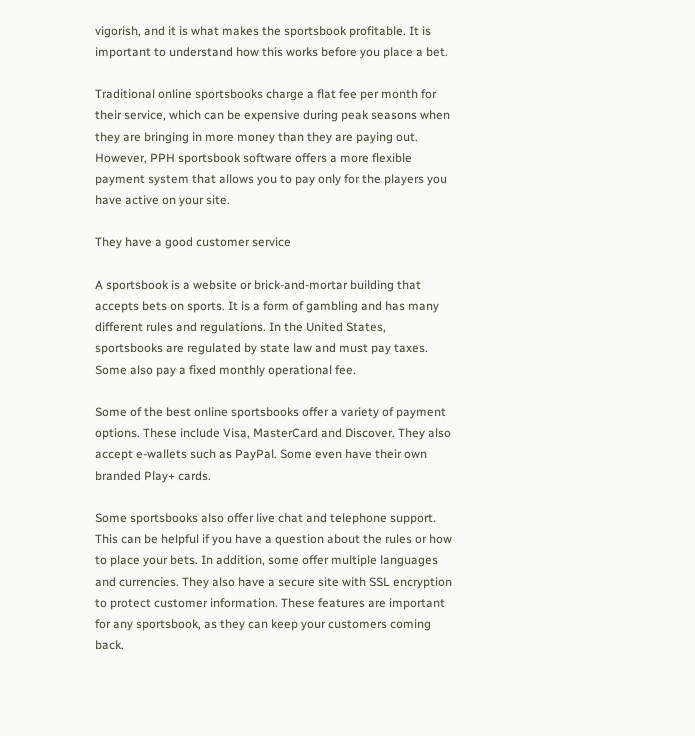vigorish, and it is what makes the sportsbook profitable. It is important to understand how this works before you place a bet.

Traditional online sportsbooks charge a flat fee per month for their service, which can be expensive during peak seasons when they are bringing in more money than they are paying out. However, PPH sportsbook software offers a more flexible payment system that allows you to pay only for the players you have active on your site.

They have a good customer service

A sportsbook is a website or brick-and-mortar building that accepts bets on sports. It is a form of gambling and has many different rules and regulations. In the United States, sportsbooks are regulated by state law and must pay taxes. Some also pay a fixed monthly operational fee.

Some of the best online sportsbooks offer a variety of payment options. These include Visa, MasterCard and Discover. They also accept e-wallets such as PayPal. Some even have their own branded Play+ cards.

Some sportsbooks also offer live chat and telephone support. This can be helpful if you have a question about the rules or how to place your bets. In addition, some offer multiple languages and currencies. They also have a secure site with SSL encryption to protect customer information. These features are important for any sportsbook, as they can keep your customers coming back.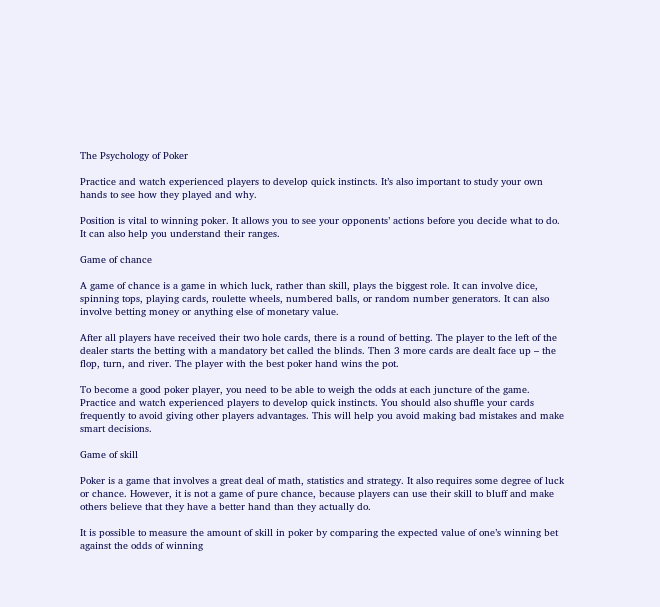The Psychology of Poker

Practice and watch experienced players to develop quick instincts. It’s also important to study your own hands to see how they played and why.

Position is vital to winning poker. It allows you to see your opponents’ actions before you decide what to do. It can also help you understand their ranges.

Game of chance

A game of chance is a game in which luck, rather than skill, plays the biggest role. It can involve dice, spinning tops, playing cards, roulette wheels, numbered balls, or random number generators. It can also involve betting money or anything else of monetary value.

After all players have received their two hole cards, there is a round of betting. The player to the left of the dealer starts the betting with a mandatory bet called the blinds. Then 3 more cards are dealt face up – the flop, turn, and river. The player with the best poker hand wins the pot.

To become a good poker player, you need to be able to weigh the odds at each juncture of the game. Practice and watch experienced players to develop quick instincts. You should also shuffle your cards frequently to avoid giving other players advantages. This will help you avoid making bad mistakes and make smart decisions.

Game of skill

Poker is a game that involves a great deal of math, statistics and strategy. It also requires some degree of luck or chance. However, it is not a game of pure chance, because players can use their skill to bluff and make others believe that they have a better hand than they actually do.

It is possible to measure the amount of skill in poker by comparing the expected value of one’s winning bet against the odds of winning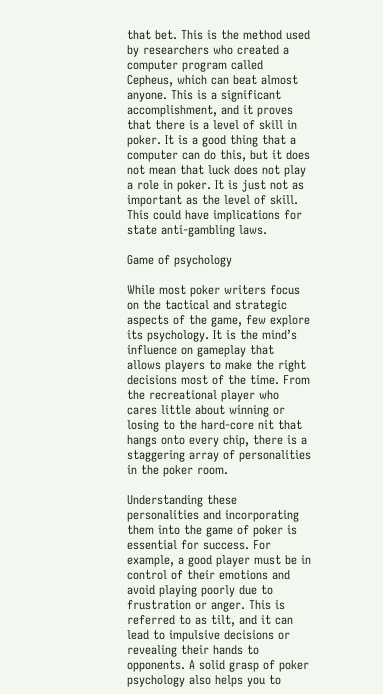that bet. This is the method used by researchers who created a computer program called Cepheus, which can beat almost anyone. This is a significant accomplishment, and it proves that there is a level of skill in poker. It is a good thing that a computer can do this, but it does not mean that luck does not play a role in poker. It is just not as important as the level of skill. This could have implications for state anti-gambling laws.

Game of psychology

While most poker writers focus on the tactical and strategic aspects of the game, few explore its psychology. It is the mind’s influence on gameplay that allows players to make the right decisions most of the time. From the recreational player who cares little about winning or losing to the hard-core nit that hangs onto every chip, there is a staggering array of personalities in the poker room.

Understanding these personalities and incorporating them into the game of poker is essential for success. For example, a good player must be in control of their emotions and avoid playing poorly due to frustration or anger. This is referred to as tilt, and it can lead to impulsive decisions or revealing their hands to opponents. A solid grasp of poker psychology also helps you to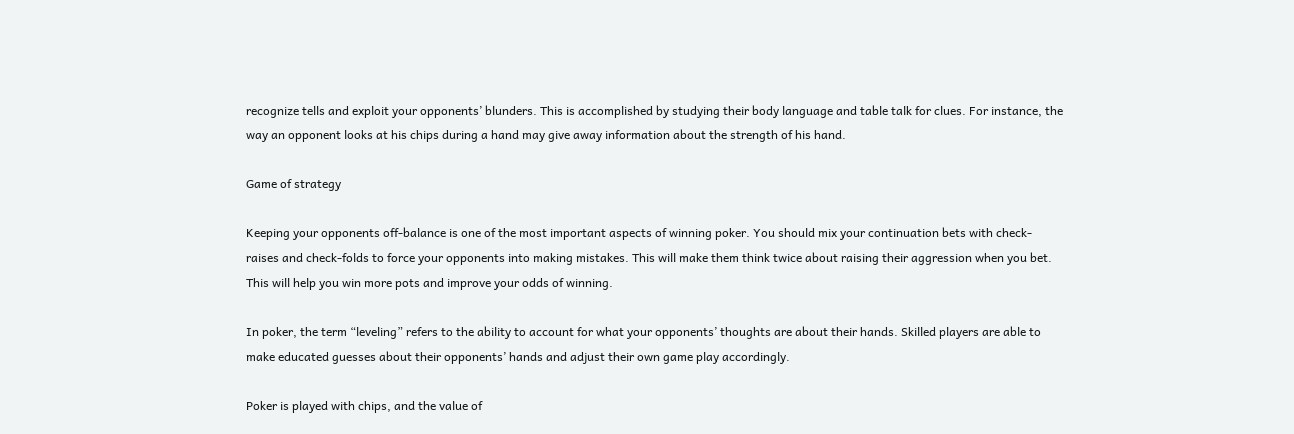recognize tells and exploit your opponents’ blunders. This is accomplished by studying their body language and table talk for clues. For instance, the way an opponent looks at his chips during a hand may give away information about the strength of his hand.

Game of strategy

Keeping your opponents off-balance is one of the most important aspects of winning poker. You should mix your continuation bets with check-raises and check-folds to force your opponents into making mistakes. This will make them think twice about raising their aggression when you bet. This will help you win more pots and improve your odds of winning.

In poker, the term “leveling” refers to the ability to account for what your opponents’ thoughts are about their hands. Skilled players are able to make educated guesses about their opponents’ hands and adjust their own game play accordingly.

Poker is played with chips, and the value of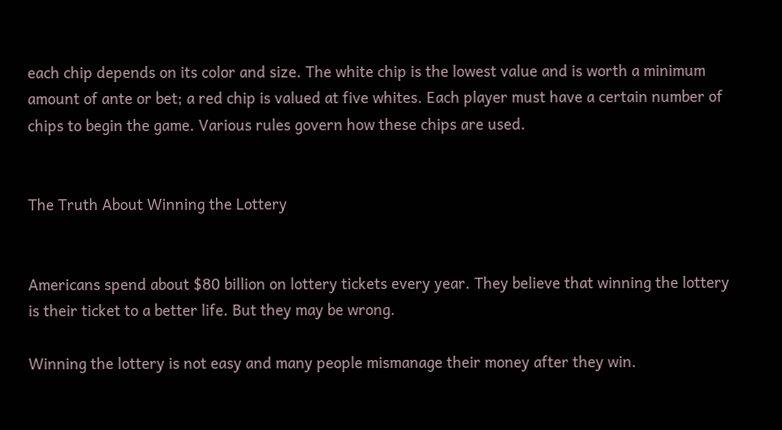each chip depends on its color and size. The white chip is the lowest value and is worth a minimum amount of ante or bet; a red chip is valued at five whites. Each player must have a certain number of chips to begin the game. Various rules govern how these chips are used.


The Truth About Winning the Lottery


Americans spend about $80 billion on lottery tickets every year. They believe that winning the lottery is their ticket to a better life. But they may be wrong.

Winning the lottery is not easy and many people mismanage their money after they win.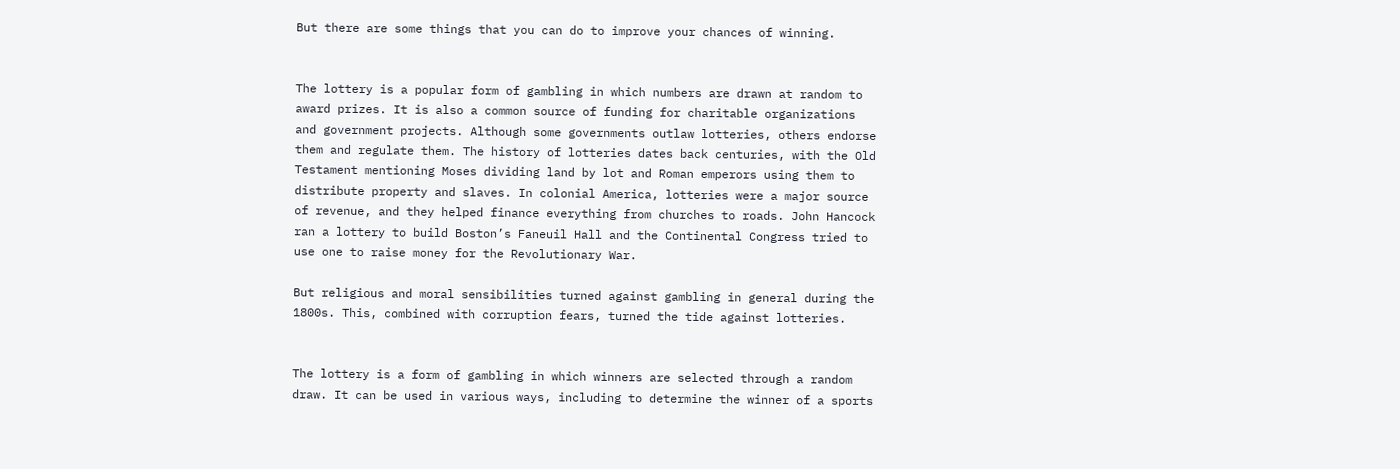But there are some things that you can do to improve your chances of winning.


The lottery is a popular form of gambling in which numbers are drawn at random to award prizes. It is also a common source of funding for charitable organizations and government projects. Although some governments outlaw lotteries, others endorse them and regulate them. The history of lotteries dates back centuries, with the Old Testament mentioning Moses dividing land by lot and Roman emperors using them to distribute property and slaves. In colonial America, lotteries were a major source of revenue, and they helped finance everything from churches to roads. John Hancock ran a lottery to build Boston’s Faneuil Hall and the Continental Congress tried to use one to raise money for the Revolutionary War.

But religious and moral sensibilities turned against gambling in general during the 1800s. This, combined with corruption fears, turned the tide against lotteries.


The lottery is a form of gambling in which winners are selected through a random draw. It can be used in various ways, including to determine the winner of a sports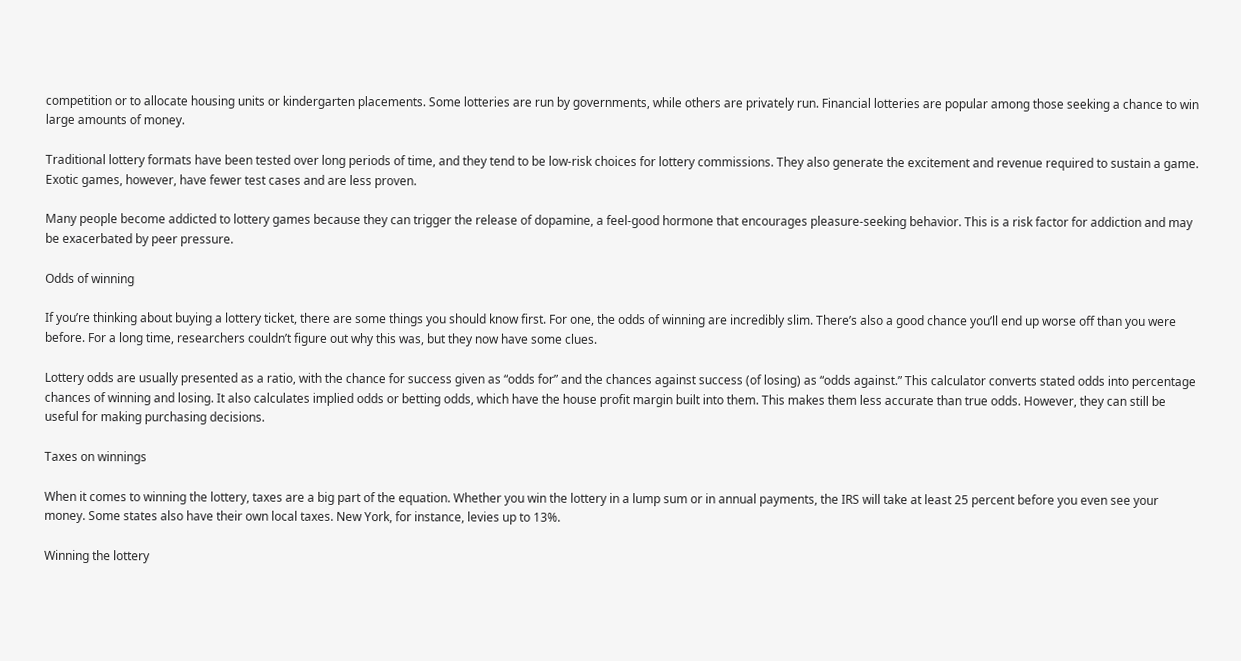competition or to allocate housing units or kindergarten placements. Some lotteries are run by governments, while others are privately run. Financial lotteries are popular among those seeking a chance to win large amounts of money.

Traditional lottery formats have been tested over long periods of time, and they tend to be low-risk choices for lottery commissions. They also generate the excitement and revenue required to sustain a game. Exotic games, however, have fewer test cases and are less proven.

Many people become addicted to lottery games because they can trigger the release of dopamine, a feel-good hormone that encourages pleasure-seeking behavior. This is a risk factor for addiction and may be exacerbated by peer pressure.

Odds of winning

If you’re thinking about buying a lottery ticket, there are some things you should know first. For one, the odds of winning are incredibly slim. There’s also a good chance you’ll end up worse off than you were before. For a long time, researchers couldn’t figure out why this was, but they now have some clues.

Lottery odds are usually presented as a ratio, with the chance for success given as “odds for” and the chances against success (of losing) as “odds against.” This calculator converts stated odds into percentage chances of winning and losing. It also calculates implied odds or betting odds, which have the house profit margin built into them. This makes them less accurate than true odds. However, they can still be useful for making purchasing decisions.

Taxes on winnings

When it comes to winning the lottery, taxes are a big part of the equation. Whether you win the lottery in a lump sum or in annual payments, the IRS will take at least 25 percent before you even see your money. Some states also have their own local taxes. New York, for instance, levies up to 13%.

Winning the lottery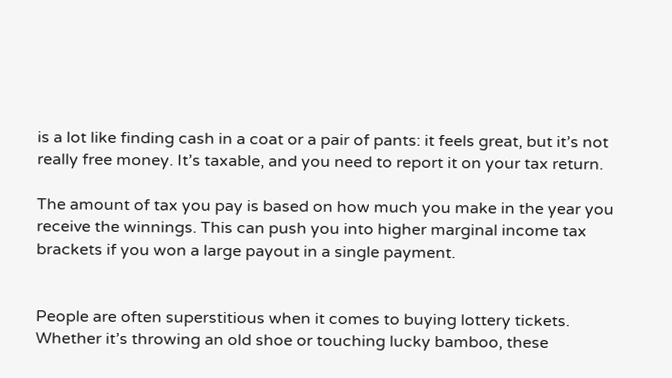is a lot like finding cash in a coat or a pair of pants: it feels great, but it’s not really free money. It’s taxable, and you need to report it on your tax return.

The amount of tax you pay is based on how much you make in the year you receive the winnings. This can push you into higher marginal income tax brackets if you won a large payout in a single payment.


People are often superstitious when it comes to buying lottery tickets. Whether it’s throwing an old shoe or touching lucky bamboo, these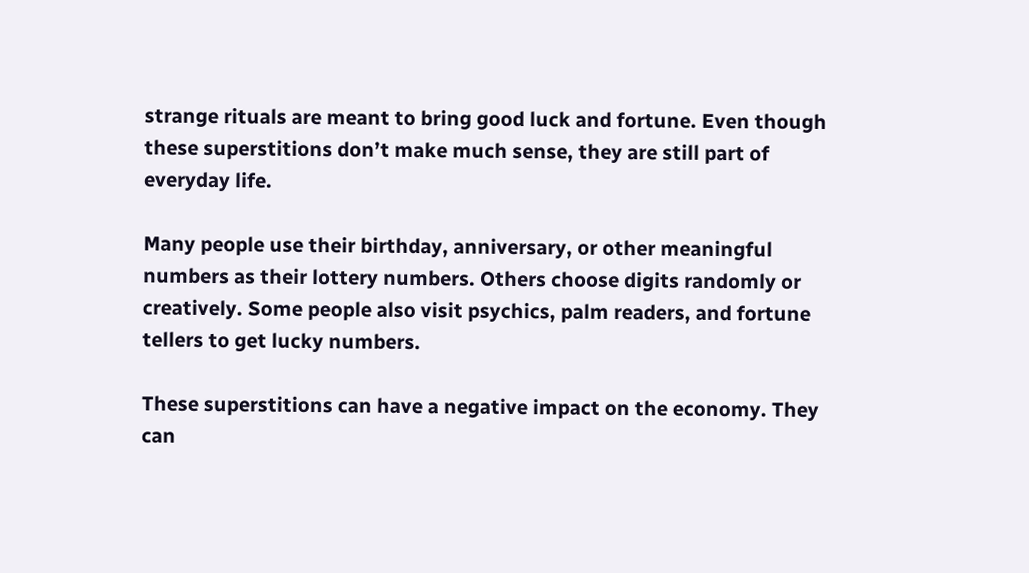strange rituals are meant to bring good luck and fortune. Even though these superstitions don’t make much sense, they are still part of everyday life.

Many people use their birthday, anniversary, or other meaningful numbers as their lottery numbers. Others choose digits randomly or creatively. Some people also visit psychics, palm readers, and fortune tellers to get lucky numbers.

These superstitions can have a negative impact on the economy. They can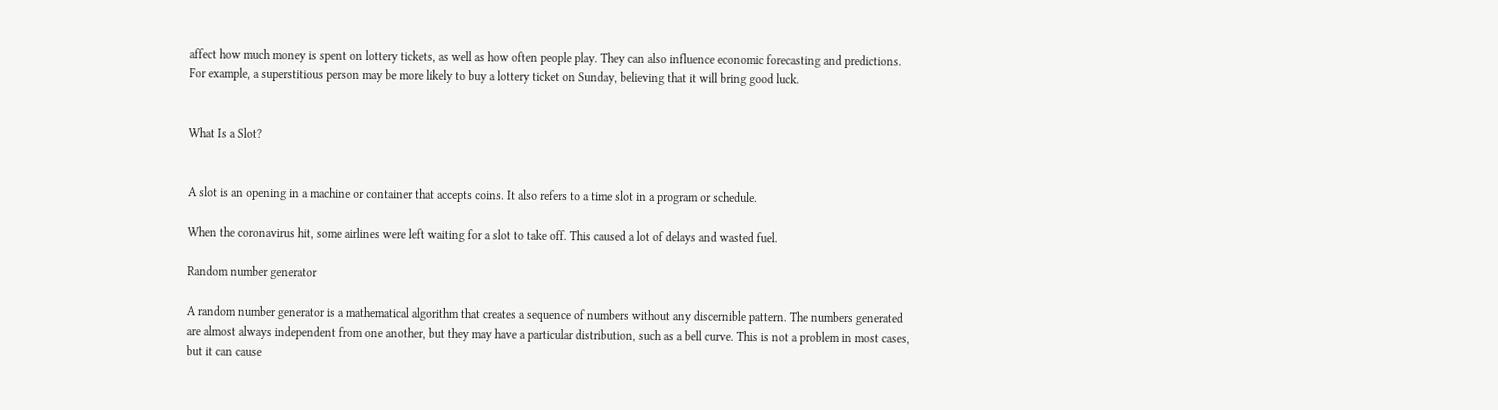affect how much money is spent on lottery tickets, as well as how often people play. They can also influence economic forecasting and predictions. For example, a superstitious person may be more likely to buy a lottery ticket on Sunday, believing that it will bring good luck.


What Is a Slot?


A slot is an opening in a machine or container that accepts coins. It also refers to a time slot in a program or schedule.

When the coronavirus hit, some airlines were left waiting for a slot to take off. This caused a lot of delays and wasted fuel.

Random number generator

A random number generator is a mathematical algorithm that creates a sequence of numbers without any discernible pattern. The numbers generated are almost always independent from one another, but they may have a particular distribution, such as a bell curve. This is not a problem in most cases, but it can cause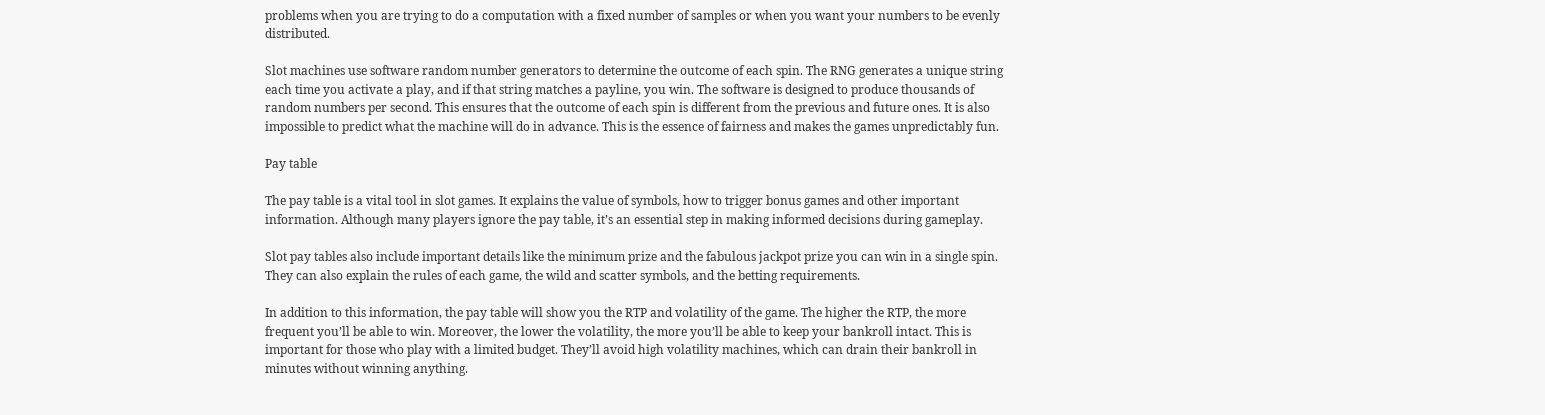problems when you are trying to do a computation with a fixed number of samples or when you want your numbers to be evenly distributed.

Slot machines use software random number generators to determine the outcome of each spin. The RNG generates a unique string each time you activate a play, and if that string matches a payline, you win. The software is designed to produce thousands of random numbers per second. This ensures that the outcome of each spin is different from the previous and future ones. It is also impossible to predict what the machine will do in advance. This is the essence of fairness and makes the games unpredictably fun.

Pay table

The pay table is a vital tool in slot games. It explains the value of symbols, how to trigger bonus games and other important information. Although many players ignore the pay table, it’s an essential step in making informed decisions during gameplay.

Slot pay tables also include important details like the minimum prize and the fabulous jackpot prize you can win in a single spin. They can also explain the rules of each game, the wild and scatter symbols, and the betting requirements.

In addition to this information, the pay table will show you the RTP and volatility of the game. The higher the RTP, the more frequent you’ll be able to win. Moreover, the lower the volatility, the more you’ll be able to keep your bankroll intact. This is important for those who play with a limited budget. They’ll avoid high volatility machines, which can drain their bankroll in minutes without winning anything.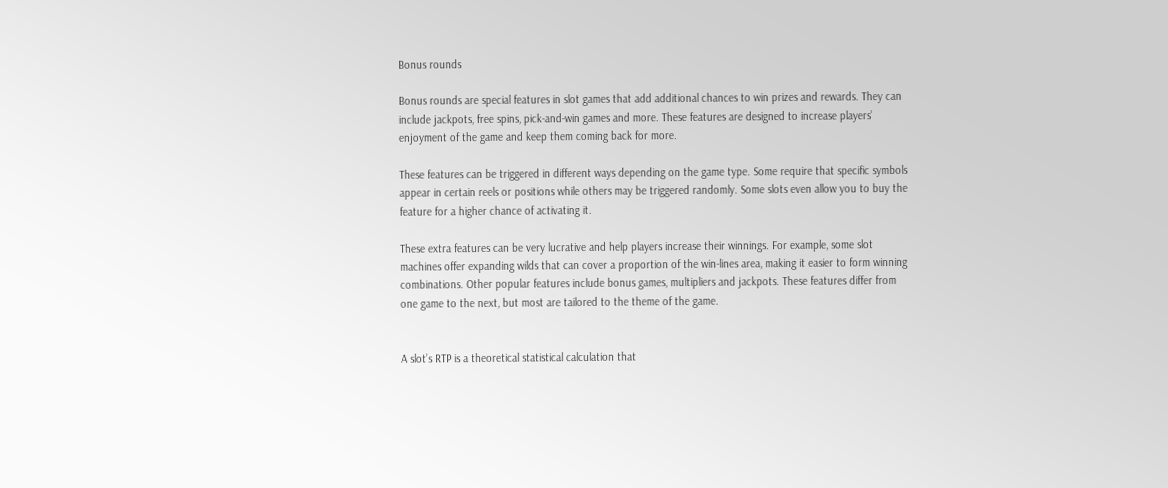Bonus rounds

Bonus rounds are special features in slot games that add additional chances to win prizes and rewards. They can include jackpots, free spins, pick-and-win games and more. These features are designed to increase players’ enjoyment of the game and keep them coming back for more.

These features can be triggered in different ways depending on the game type. Some require that specific symbols appear in certain reels or positions while others may be triggered randomly. Some slots even allow you to buy the feature for a higher chance of activating it.

These extra features can be very lucrative and help players increase their winnings. For example, some slot machines offer expanding wilds that can cover a proportion of the win-lines area, making it easier to form winning combinations. Other popular features include bonus games, multipliers and jackpots. These features differ from one game to the next, but most are tailored to the theme of the game.


A slot’s RTP is a theoretical statistical calculation that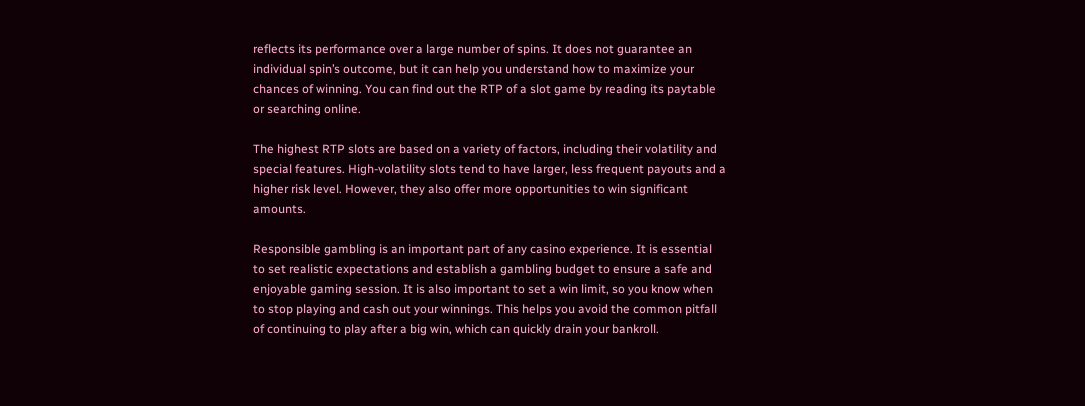reflects its performance over a large number of spins. It does not guarantee an individual spin’s outcome, but it can help you understand how to maximize your chances of winning. You can find out the RTP of a slot game by reading its paytable or searching online.

The highest RTP slots are based on a variety of factors, including their volatility and special features. High-volatility slots tend to have larger, less frequent payouts and a higher risk level. However, they also offer more opportunities to win significant amounts.

Responsible gambling is an important part of any casino experience. It is essential to set realistic expectations and establish a gambling budget to ensure a safe and enjoyable gaming session. It is also important to set a win limit, so you know when to stop playing and cash out your winnings. This helps you avoid the common pitfall of continuing to play after a big win, which can quickly drain your bankroll.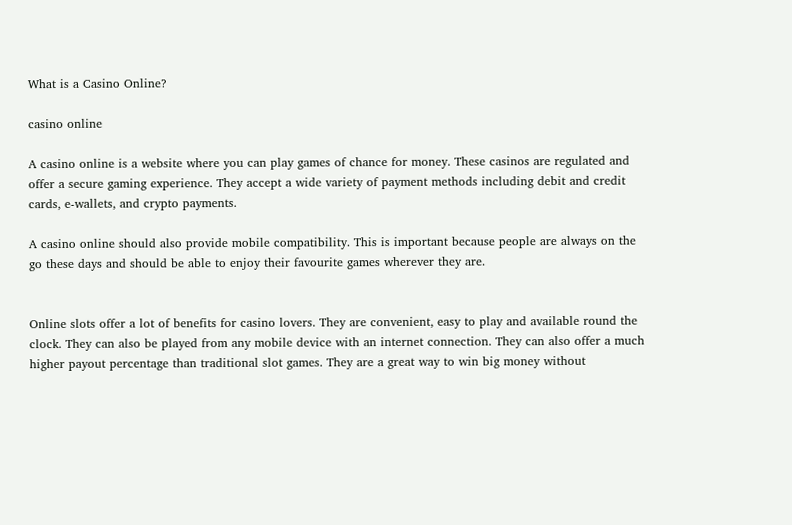What is a Casino Online?

casino online

A casino online is a website where you can play games of chance for money. These casinos are regulated and offer a secure gaming experience. They accept a wide variety of payment methods including debit and credit cards, e-wallets, and crypto payments.

A casino online should also provide mobile compatibility. This is important because people are always on the go these days and should be able to enjoy their favourite games wherever they are.


Online slots offer a lot of benefits for casino lovers. They are convenient, easy to play and available round the clock. They can also be played from any mobile device with an internet connection. They can also offer a much higher payout percentage than traditional slot games. They are a great way to win big money without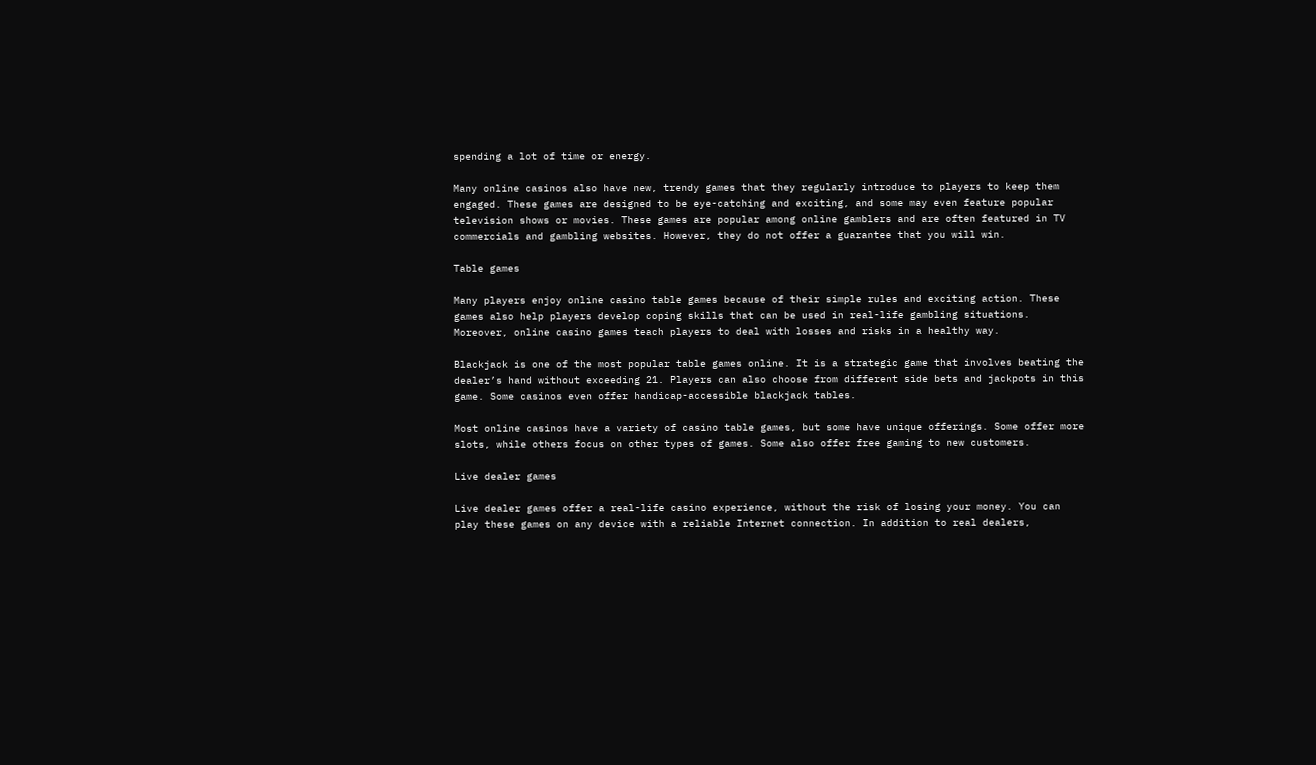spending a lot of time or energy.

Many online casinos also have new, trendy games that they regularly introduce to players to keep them engaged. These games are designed to be eye-catching and exciting, and some may even feature popular television shows or movies. These games are popular among online gamblers and are often featured in TV commercials and gambling websites. However, they do not offer a guarantee that you will win.

Table games

Many players enjoy online casino table games because of their simple rules and exciting action. These games also help players develop coping skills that can be used in real-life gambling situations. Moreover, online casino games teach players to deal with losses and risks in a healthy way.

Blackjack is one of the most popular table games online. It is a strategic game that involves beating the dealer’s hand without exceeding 21. Players can also choose from different side bets and jackpots in this game. Some casinos even offer handicap-accessible blackjack tables.

Most online casinos have a variety of casino table games, but some have unique offerings. Some offer more slots, while others focus on other types of games. Some also offer free gaming to new customers.

Live dealer games

Live dealer games offer a real-life casino experience, without the risk of losing your money. You can play these games on any device with a reliable Internet connection. In addition to real dealers,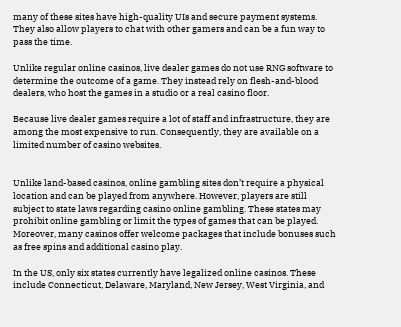many of these sites have high-quality UIs and secure payment systems. They also allow players to chat with other gamers and can be a fun way to pass the time.

Unlike regular online casinos, live dealer games do not use RNG software to determine the outcome of a game. They instead rely on flesh-and-blood dealers, who host the games in a studio or a real casino floor.

Because live dealer games require a lot of staff and infrastructure, they are among the most expensive to run. Consequently, they are available on a limited number of casino websites.


Unlike land-based casinos, online gambling sites don’t require a physical location and can be played from anywhere. However, players are still subject to state laws regarding casino online gambling. These states may prohibit online gambling or limit the types of games that can be played. Moreover, many casinos offer welcome packages that include bonuses such as free spins and additional casino play.

In the US, only six states currently have legalized online casinos. These include Connecticut, Delaware, Maryland, New Jersey, West Virginia, and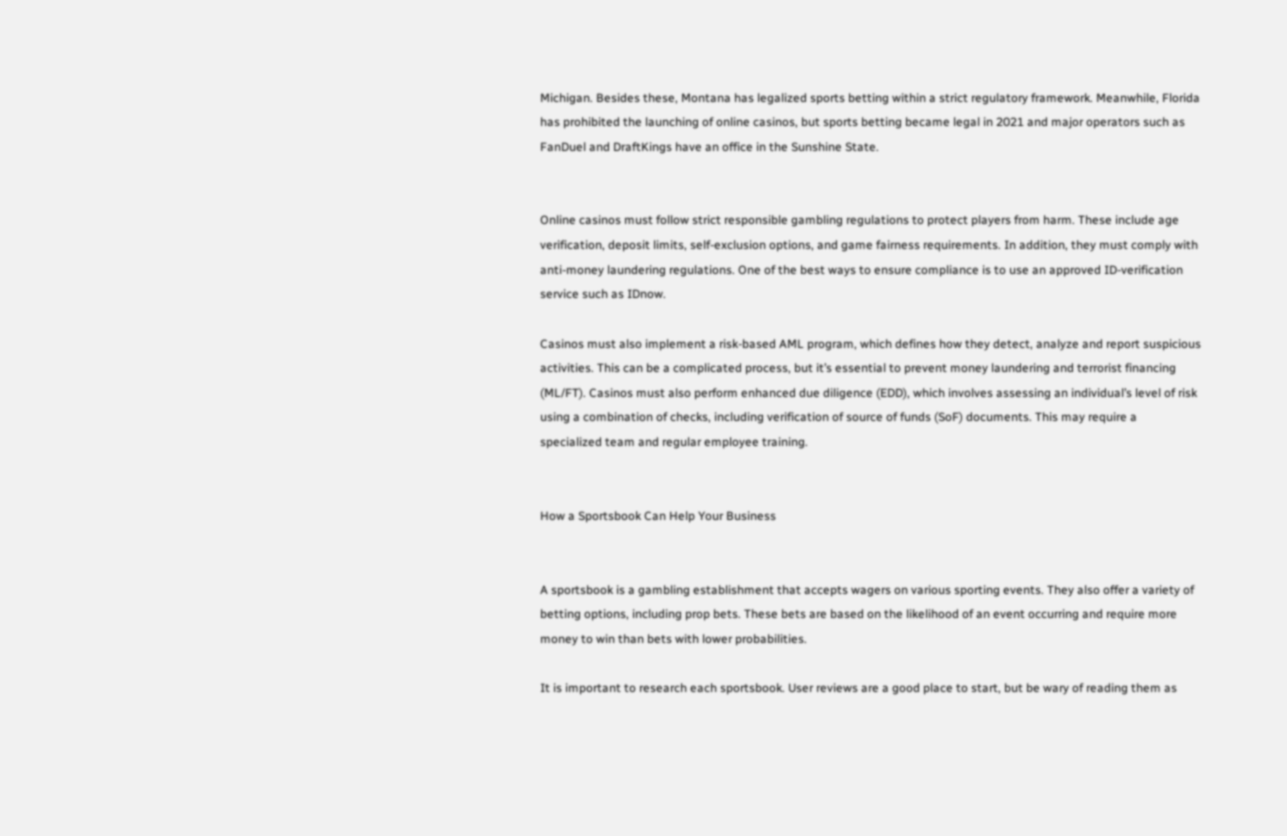Michigan. Besides these, Montana has legalized sports betting within a strict regulatory framework. Meanwhile, Florida has prohibited the launching of online casinos, but sports betting became legal in 2021 and major operators such as FanDuel and DraftKings have an office in the Sunshine State.


Online casinos must follow strict responsible gambling regulations to protect players from harm. These include age verification, deposit limits, self-exclusion options, and game fairness requirements. In addition, they must comply with anti-money laundering regulations. One of the best ways to ensure compliance is to use an approved ID-verification service such as IDnow.

Casinos must also implement a risk-based AML program, which defines how they detect, analyze and report suspicious activities. This can be a complicated process, but it’s essential to prevent money laundering and terrorist financing (ML/FT). Casinos must also perform enhanced due diligence (EDD), which involves assessing an individual’s level of risk using a combination of checks, including verification of source of funds (SoF) documents. This may require a specialized team and regular employee training.


How a Sportsbook Can Help Your Business


A sportsbook is a gambling establishment that accepts wagers on various sporting events. They also offer a variety of betting options, including prop bets. These bets are based on the likelihood of an event occurring and require more money to win than bets with lower probabilities.

It is important to research each sportsbook. User reviews are a good place to start, but be wary of reading them as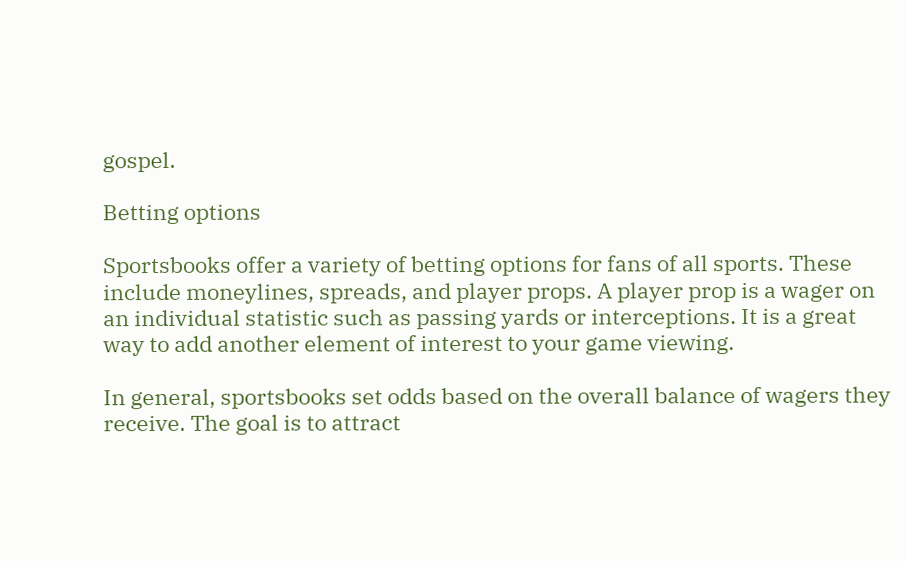gospel.

Betting options

Sportsbooks offer a variety of betting options for fans of all sports. These include moneylines, spreads, and player props. A player prop is a wager on an individual statistic such as passing yards or interceptions. It is a great way to add another element of interest to your game viewing.

In general, sportsbooks set odds based on the overall balance of wagers they receive. The goal is to attract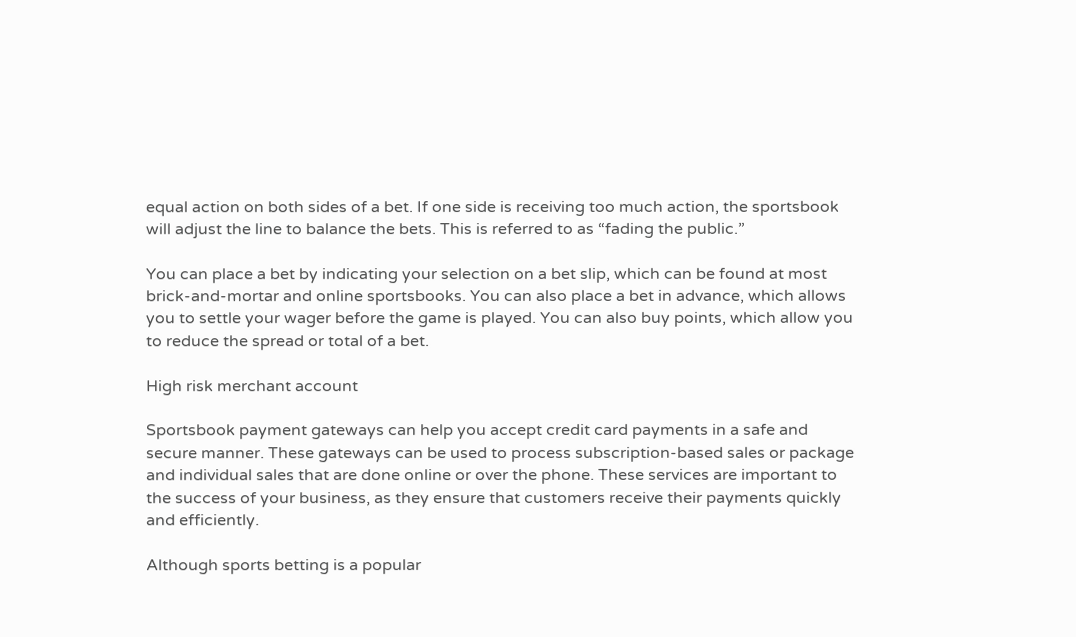equal action on both sides of a bet. If one side is receiving too much action, the sportsbook will adjust the line to balance the bets. This is referred to as “fading the public.”

You can place a bet by indicating your selection on a bet slip, which can be found at most brick-and-mortar and online sportsbooks. You can also place a bet in advance, which allows you to settle your wager before the game is played. You can also buy points, which allow you to reduce the spread or total of a bet.

High risk merchant account

Sportsbook payment gateways can help you accept credit card payments in a safe and secure manner. These gateways can be used to process subscription-based sales or package and individual sales that are done online or over the phone. These services are important to the success of your business, as they ensure that customers receive their payments quickly and efficiently.

Although sports betting is a popular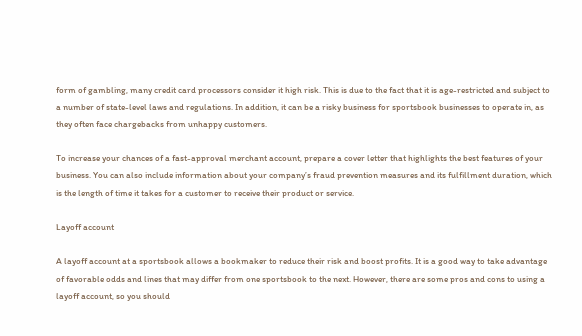form of gambling, many credit card processors consider it high risk. This is due to the fact that it is age-restricted and subject to a number of state-level laws and regulations. In addition, it can be a risky business for sportsbook businesses to operate in, as they often face chargebacks from unhappy customers.

To increase your chances of a fast-approval merchant account, prepare a cover letter that highlights the best features of your business. You can also include information about your company’s fraud prevention measures and its fulfillment duration, which is the length of time it takes for a customer to receive their product or service.

Layoff account

A layoff account at a sportsbook allows a bookmaker to reduce their risk and boost profits. It is a good way to take advantage of favorable odds and lines that may differ from one sportsbook to the next. However, there are some pros and cons to using a layoff account, so you should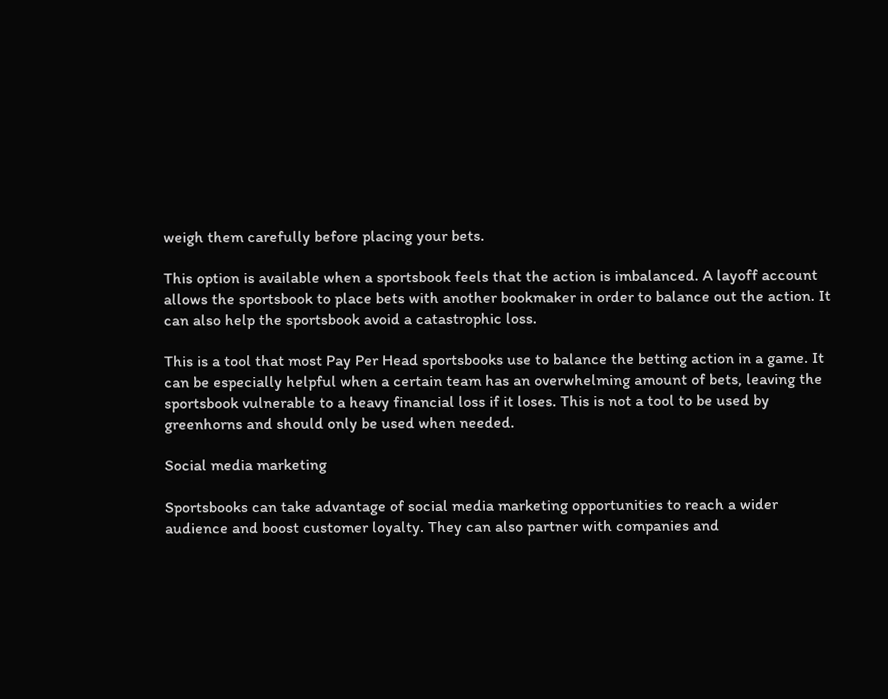weigh them carefully before placing your bets.

This option is available when a sportsbook feels that the action is imbalanced. A layoff account allows the sportsbook to place bets with another bookmaker in order to balance out the action. It can also help the sportsbook avoid a catastrophic loss.

This is a tool that most Pay Per Head sportsbooks use to balance the betting action in a game. It can be especially helpful when a certain team has an overwhelming amount of bets, leaving the sportsbook vulnerable to a heavy financial loss if it loses. This is not a tool to be used by greenhorns and should only be used when needed.

Social media marketing

Sportsbooks can take advantage of social media marketing opportunities to reach a wider audience and boost customer loyalty. They can also partner with companies and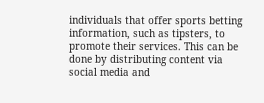individuals that offer sports betting information, such as tipsters, to promote their services. This can be done by distributing content via social media and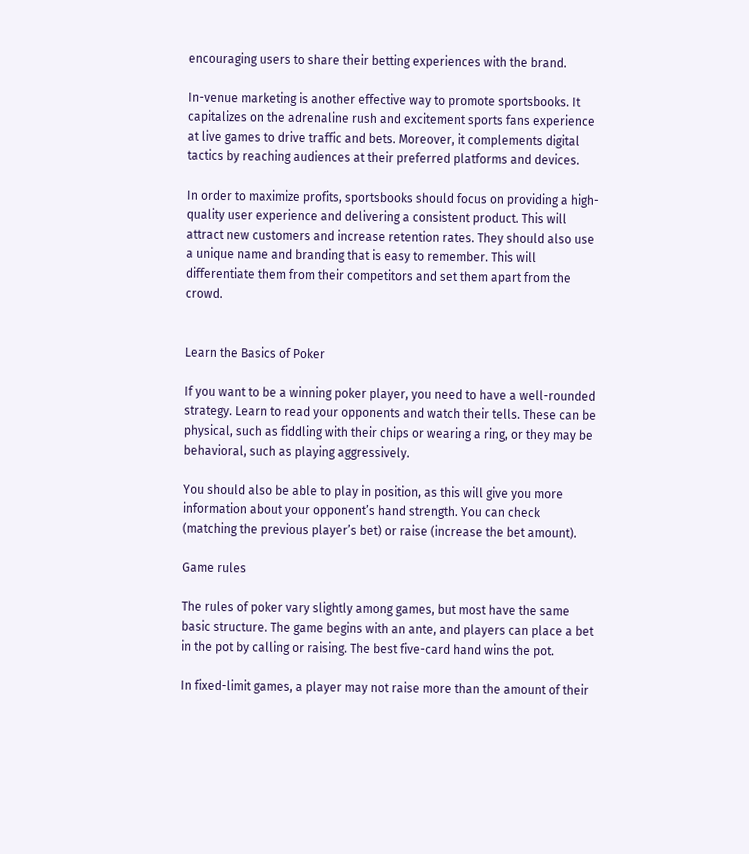encouraging users to share their betting experiences with the brand.

In-venue marketing is another effective way to promote sportsbooks. It capitalizes on the adrenaline rush and excitement sports fans experience at live games to drive traffic and bets. Moreover, it complements digital tactics by reaching audiences at their preferred platforms and devices.

In order to maximize profits, sportsbooks should focus on providing a high-quality user experience and delivering a consistent product. This will attract new customers and increase retention rates. They should also use a unique name and branding that is easy to remember. This will differentiate them from their competitors and set them apart from the crowd.


Learn the Basics of Poker

If you want to be a winning poker player, you need to have a well-rounded strategy. Learn to read your opponents and watch their tells. These can be physical, such as fiddling with their chips or wearing a ring, or they may be behavioral, such as playing aggressively.

You should also be able to play in position, as this will give you more information about your opponent’s hand strength. You can check (matching the previous player’s bet) or raise (increase the bet amount).

Game rules

The rules of poker vary slightly among games, but most have the same basic structure. The game begins with an ante, and players can place a bet in the pot by calling or raising. The best five-card hand wins the pot.

In fixed-limit games, a player may not raise more than the amount of their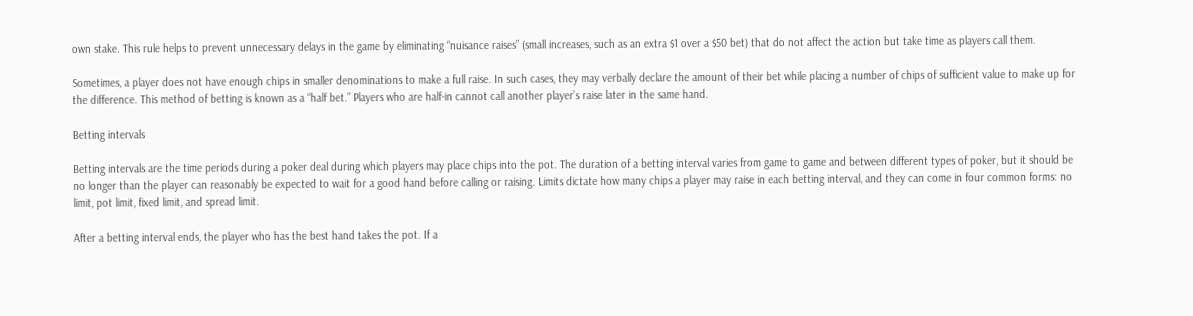own stake. This rule helps to prevent unnecessary delays in the game by eliminating “nuisance raises” (small increases, such as an extra $1 over a $50 bet) that do not affect the action but take time as players call them.

Sometimes, a player does not have enough chips in smaller denominations to make a full raise. In such cases, they may verbally declare the amount of their bet while placing a number of chips of sufficient value to make up for the difference. This method of betting is known as a “half bet.” Players who are half-in cannot call another player’s raise later in the same hand.

Betting intervals

Betting intervals are the time periods during a poker deal during which players may place chips into the pot. The duration of a betting interval varies from game to game and between different types of poker, but it should be no longer than the player can reasonably be expected to wait for a good hand before calling or raising. Limits dictate how many chips a player may raise in each betting interval, and they can come in four common forms: no limit, pot limit, fixed limit, and spread limit.

After a betting interval ends, the player who has the best hand takes the pot. If a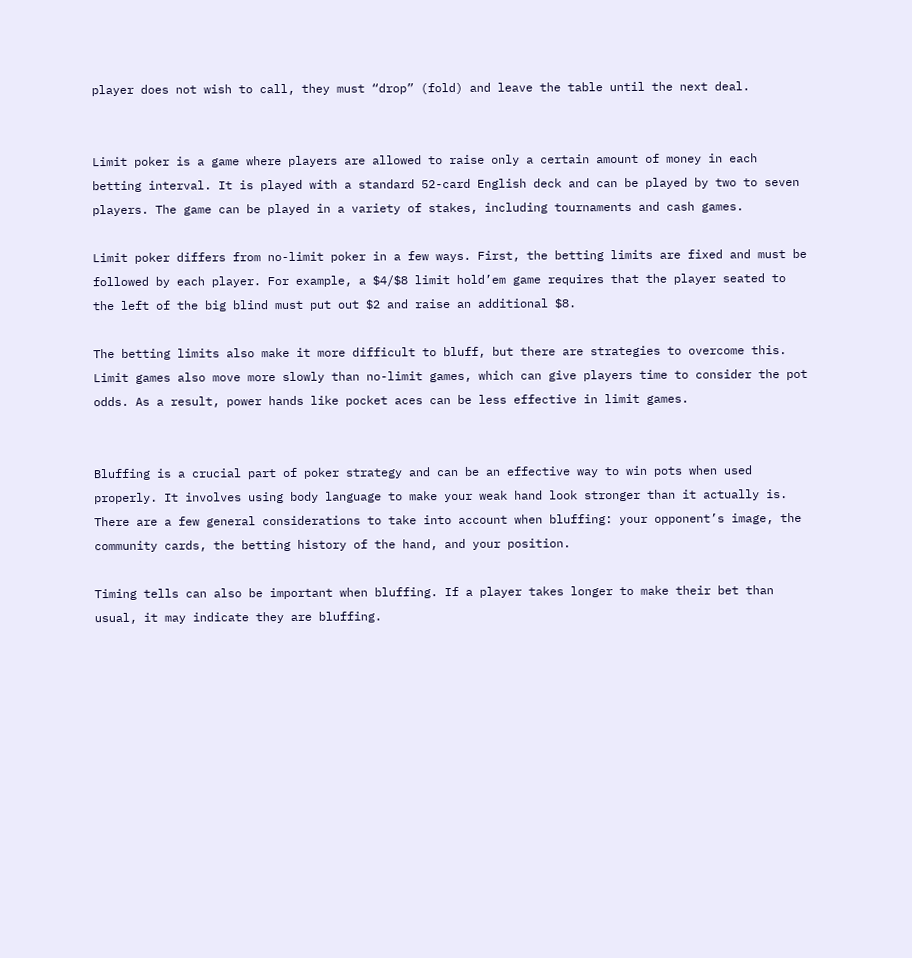player does not wish to call, they must “drop” (fold) and leave the table until the next deal.


Limit poker is a game where players are allowed to raise only a certain amount of money in each betting interval. It is played with a standard 52-card English deck and can be played by two to seven players. The game can be played in a variety of stakes, including tournaments and cash games.

Limit poker differs from no-limit poker in a few ways. First, the betting limits are fixed and must be followed by each player. For example, a $4/$8 limit hold’em game requires that the player seated to the left of the big blind must put out $2 and raise an additional $8.

The betting limits also make it more difficult to bluff, but there are strategies to overcome this. Limit games also move more slowly than no-limit games, which can give players time to consider the pot odds. As a result, power hands like pocket aces can be less effective in limit games.


Bluffing is a crucial part of poker strategy and can be an effective way to win pots when used properly. It involves using body language to make your weak hand look stronger than it actually is. There are a few general considerations to take into account when bluffing: your opponent’s image, the community cards, the betting history of the hand, and your position.

Timing tells can also be important when bluffing. If a player takes longer to make their bet than usual, it may indicate they are bluffing.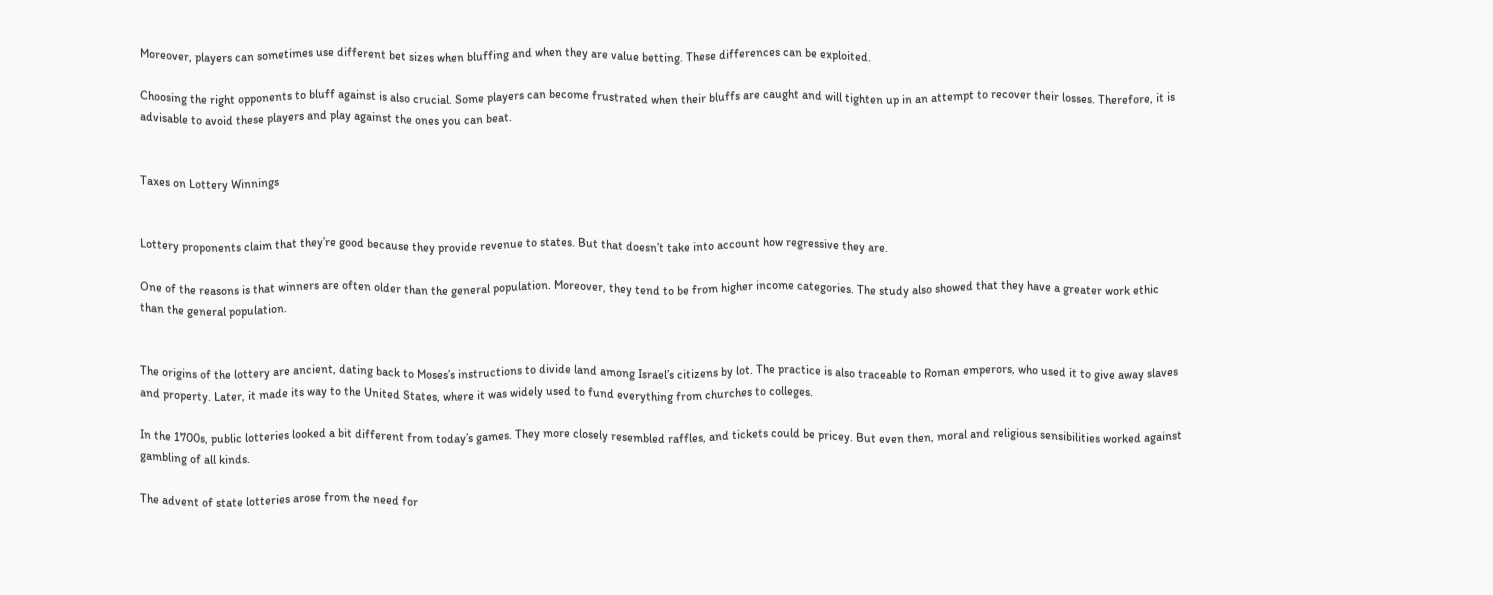Moreover, players can sometimes use different bet sizes when bluffing and when they are value betting. These differences can be exploited.

Choosing the right opponents to bluff against is also crucial. Some players can become frustrated when their bluffs are caught and will tighten up in an attempt to recover their losses. Therefore, it is advisable to avoid these players and play against the ones you can beat.


Taxes on Lottery Winnings


Lottery proponents claim that they’re good because they provide revenue to states. But that doesn’t take into account how regressive they are.

One of the reasons is that winners are often older than the general population. Moreover, they tend to be from higher income categories. The study also showed that they have a greater work ethic than the general population.


The origins of the lottery are ancient, dating back to Moses’s instructions to divide land among Israel’s citizens by lot. The practice is also traceable to Roman emperors, who used it to give away slaves and property. Later, it made its way to the United States, where it was widely used to fund everything from churches to colleges.

In the 1700s, public lotteries looked a bit different from today’s games. They more closely resembled raffles, and tickets could be pricey. But even then, moral and religious sensibilities worked against gambling of all kinds.

The advent of state lotteries arose from the need for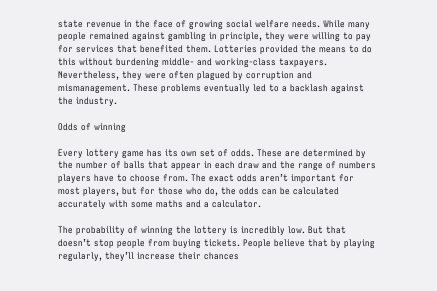state revenue in the face of growing social welfare needs. While many people remained against gambling in principle, they were willing to pay for services that benefited them. Lotteries provided the means to do this without burdening middle- and working-class taxpayers. Nevertheless, they were often plagued by corruption and mismanagement. These problems eventually led to a backlash against the industry.

Odds of winning

Every lottery game has its own set of odds. These are determined by the number of balls that appear in each draw and the range of numbers players have to choose from. The exact odds aren’t important for most players, but for those who do, the odds can be calculated accurately with some maths and a calculator.

The probability of winning the lottery is incredibly low. But that doesn’t stop people from buying tickets. People believe that by playing regularly, they’ll increase their chances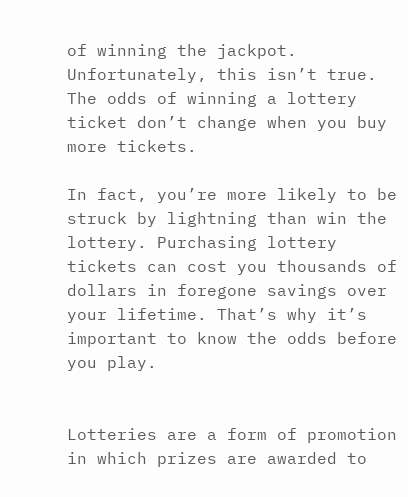of winning the jackpot. Unfortunately, this isn’t true. The odds of winning a lottery ticket don’t change when you buy more tickets.

In fact, you’re more likely to be struck by lightning than win the lottery. Purchasing lottery tickets can cost you thousands of dollars in foregone savings over your lifetime. That’s why it’s important to know the odds before you play.


Lotteries are a form of promotion in which prizes are awarded to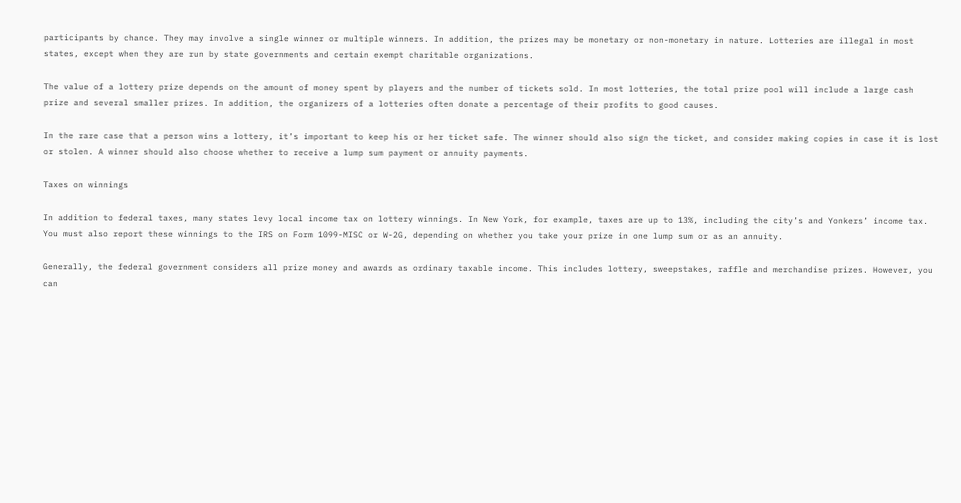participants by chance. They may involve a single winner or multiple winners. In addition, the prizes may be monetary or non-monetary in nature. Lotteries are illegal in most states, except when they are run by state governments and certain exempt charitable organizations.

The value of a lottery prize depends on the amount of money spent by players and the number of tickets sold. In most lotteries, the total prize pool will include a large cash prize and several smaller prizes. In addition, the organizers of a lotteries often donate a percentage of their profits to good causes.

In the rare case that a person wins a lottery, it’s important to keep his or her ticket safe. The winner should also sign the ticket, and consider making copies in case it is lost or stolen. A winner should also choose whether to receive a lump sum payment or annuity payments.

Taxes on winnings

In addition to federal taxes, many states levy local income tax on lottery winnings. In New York, for example, taxes are up to 13%, including the city’s and Yonkers’ income tax. You must also report these winnings to the IRS on Form 1099-MISC or W-2G, depending on whether you take your prize in one lump sum or as an annuity.

Generally, the federal government considers all prize money and awards as ordinary taxable income. This includes lottery, sweepstakes, raffle and merchandise prizes. However, you can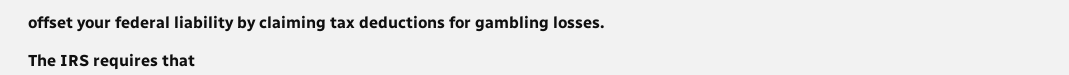offset your federal liability by claiming tax deductions for gambling losses.

The IRS requires that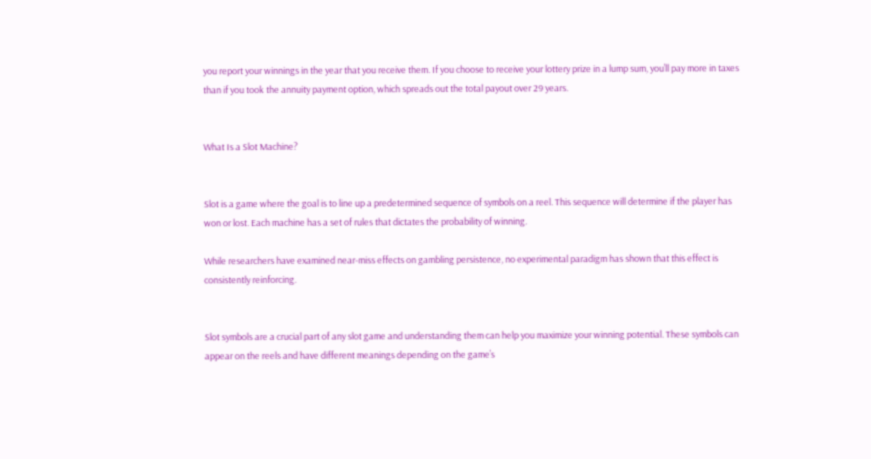you report your winnings in the year that you receive them. If you choose to receive your lottery prize in a lump sum, you’ll pay more in taxes than if you took the annuity payment option, which spreads out the total payout over 29 years.


What Is a Slot Machine?


Slot is a game where the goal is to line up a predetermined sequence of symbols on a reel. This sequence will determine if the player has won or lost. Each machine has a set of rules that dictates the probability of winning.

While researchers have examined near-miss effects on gambling persistence, no experimental paradigm has shown that this effect is consistently reinforcing.


Slot symbols are a crucial part of any slot game and understanding them can help you maximize your winning potential. These symbols can appear on the reels and have different meanings depending on the game’s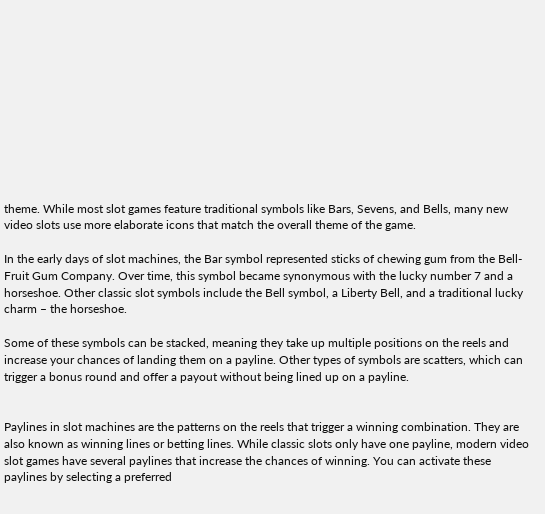theme. While most slot games feature traditional symbols like Bars, Sevens, and Bells, many new video slots use more elaborate icons that match the overall theme of the game.

In the early days of slot machines, the Bar symbol represented sticks of chewing gum from the Bell-Fruit Gum Company. Over time, this symbol became synonymous with the lucky number 7 and a horseshoe. Other classic slot symbols include the Bell symbol, a Liberty Bell, and a traditional lucky charm – the horseshoe.

Some of these symbols can be stacked, meaning they take up multiple positions on the reels and increase your chances of landing them on a payline. Other types of symbols are scatters, which can trigger a bonus round and offer a payout without being lined up on a payline.


Paylines in slot machines are the patterns on the reels that trigger a winning combination. They are also known as winning lines or betting lines. While classic slots only have one payline, modern video slot games have several paylines that increase the chances of winning. You can activate these paylines by selecting a preferred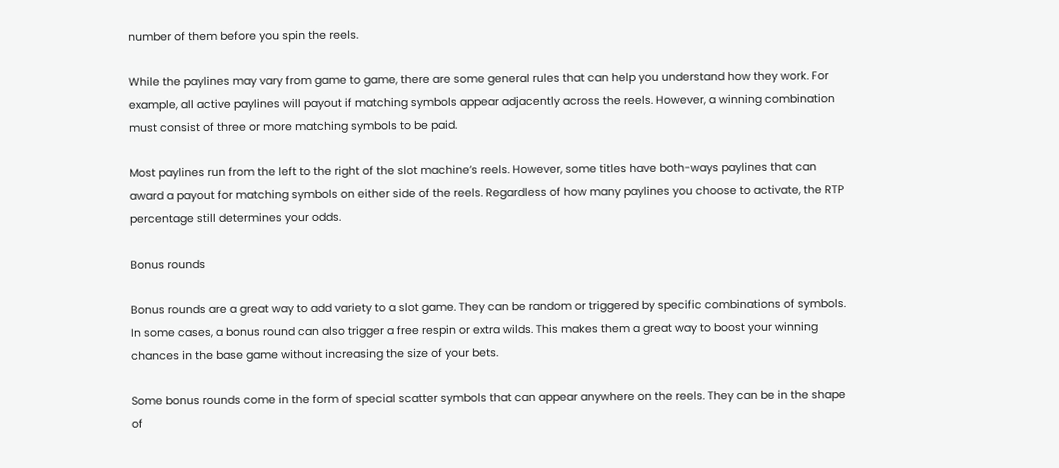number of them before you spin the reels.

While the paylines may vary from game to game, there are some general rules that can help you understand how they work. For example, all active paylines will payout if matching symbols appear adjacently across the reels. However, a winning combination must consist of three or more matching symbols to be paid.

Most paylines run from the left to the right of the slot machine’s reels. However, some titles have both-ways paylines that can award a payout for matching symbols on either side of the reels. Regardless of how many paylines you choose to activate, the RTP percentage still determines your odds.

Bonus rounds

Bonus rounds are a great way to add variety to a slot game. They can be random or triggered by specific combinations of symbols. In some cases, a bonus round can also trigger a free respin or extra wilds. This makes them a great way to boost your winning chances in the base game without increasing the size of your bets.

Some bonus rounds come in the form of special scatter symbols that can appear anywhere on the reels. They can be in the shape of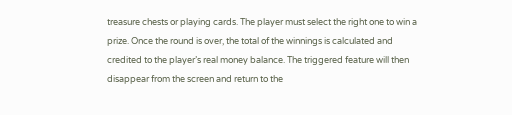treasure chests or playing cards. The player must select the right one to win a prize. Once the round is over, the total of the winnings is calculated and credited to the player’s real money balance. The triggered feature will then disappear from the screen and return to the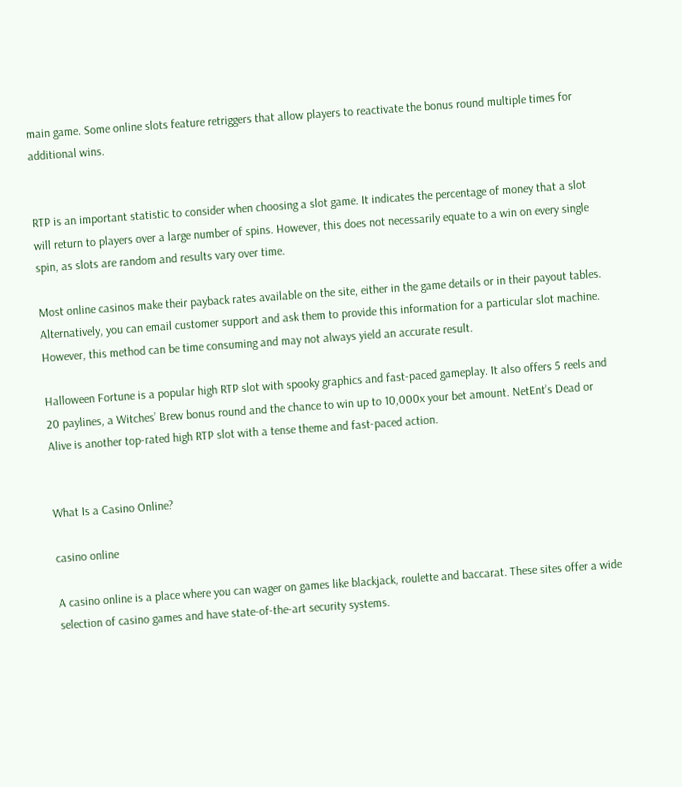main game. Some online slots feature retriggers that allow players to reactivate the bonus round multiple times for additional wins.


RTP is an important statistic to consider when choosing a slot game. It indicates the percentage of money that a slot will return to players over a large number of spins. However, this does not necessarily equate to a win on every single spin, as slots are random and results vary over time.

Most online casinos make their payback rates available on the site, either in the game details or in their payout tables. Alternatively, you can email customer support and ask them to provide this information for a particular slot machine. However, this method can be time consuming and may not always yield an accurate result.

Halloween Fortune is a popular high RTP slot with spooky graphics and fast-paced gameplay. It also offers 5 reels and 20 paylines, a Witches’ Brew bonus round and the chance to win up to 10,000x your bet amount. NetEnt’s Dead or Alive is another top-rated high RTP slot with a tense theme and fast-paced action.


What Is a Casino Online?

casino online

A casino online is a place where you can wager on games like blackjack, roulette and baccarat. These sites offer a wide selection of casino games and have state-of-the-art security systems.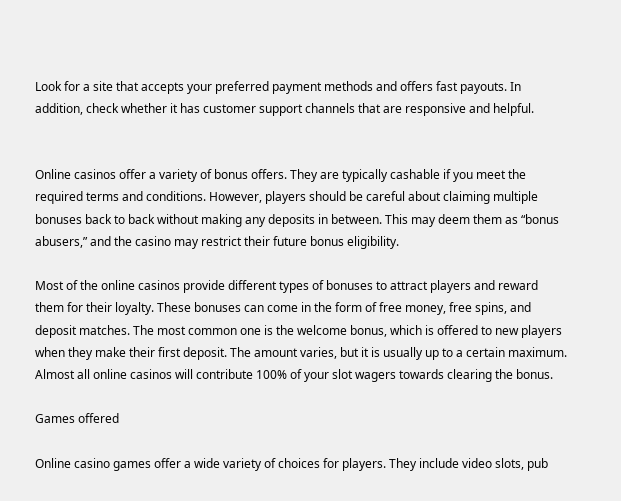Look for a site that accepts your preferred payment methods and offers fast payouts. In addition, check whether it has customer support channels that are responsive and helpful.


Online casinos offer a variety of bonus offers. They are typically cashable if you meet the required terms and conditions. However, players should be careful about claiming multiple bonuses back to back without making any deposits in between. This may deem them as “bonus abusers,” and the casino may restrict their future bonus eligibility.

Most of the online casinos provide different types of bonuses to attract players and reward them for their loyalty. These bonuses can come in the form of free money, free spins, and deposit matches. The most common one is the welcome bonus, which is offered to new players when they make their first deposit. The amount varies, but it is usually up to a certain maximum. Almost all online casinos will contribute 100% of your slot wagers towards clearing the bonus.

Games offered

Online casino games offer a wide variety of choices for players. They include video slots, pub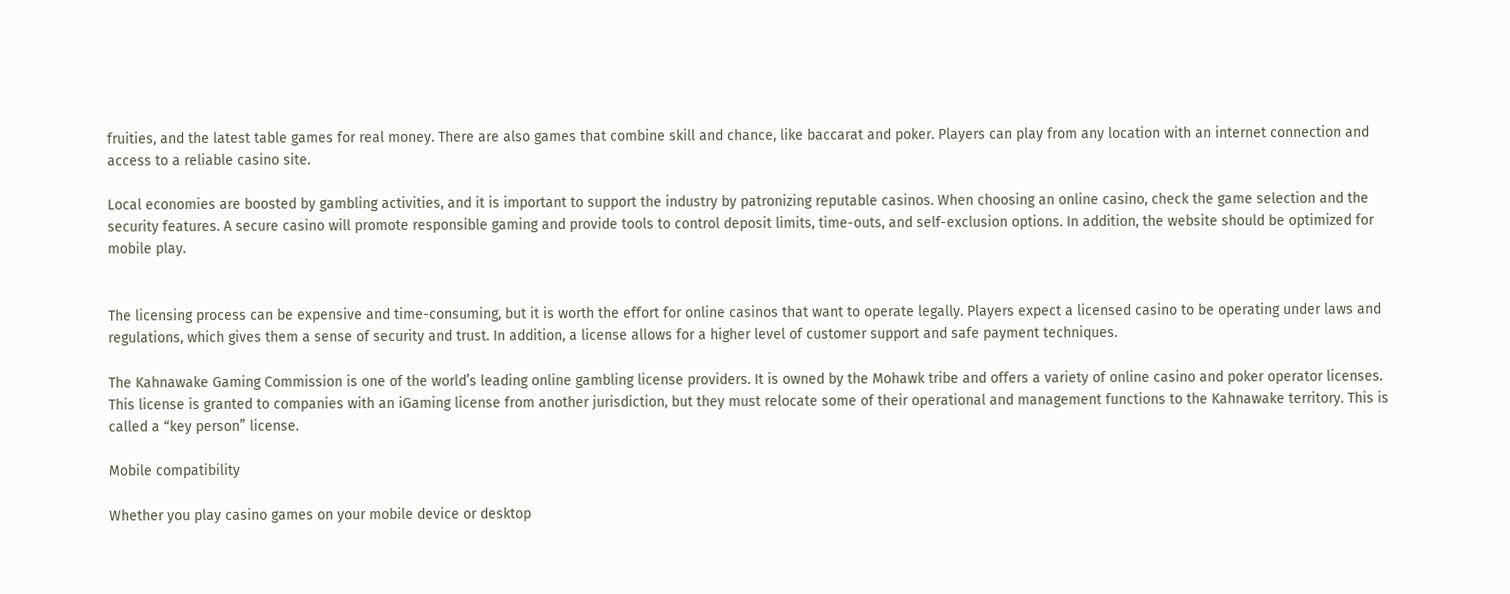fruities, and the latest table games for real money. There are also games that combine skill and chance, like baccarat and poker. Players can play from any location with an internet connection and access to a reliable casino site.

Local economies are boosted by gambling activities, and it is important to support the industry by patronizing reputable casinos. When choosing an online casino, check the game selection and the security features. A secure casino will promote responsible gaming and provide tools to control deposit limits, time-outs, and self-exclusion options. In addition, the website should be optimized for mobile play.


The licensing process can be expensive and time-consuming, but it is worth the effort for online casinos that want to operate legally. Players expect a licensed casino to be operating under laws and regulations, which gives them a sense of security and trust. In addition, a license allows for a higher level of customer support and safe payment techniques.

The Kahnawake Gaming Commission is one of the world’s leading online gambling license providers. It is owned by the Mohawk tribe and offers a variety of online casino and poker operator licenses. This license is granted to companies with an iGaming license from another jurisdiction, but they must relocate some of their operational and management functions to the Kahnawake territory. This is called a “key person” license.

Mobile compatibility

Whether you play casino games on your mobile device or desktop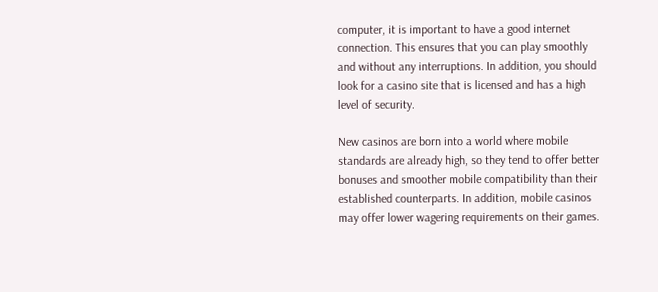computer, it is important to have a good internet connection. This ensures that you can play smoothly and without any interruptions. In addition, you should look for a casino site that is licensed and has a high level of security.

New casinos are born into a world where mobile standards are already high, so they tend to offer better bonuses and smoother mobile compatibility than their established counterparts. In addition, mobile casinos may offer lower wagering requirements on their games.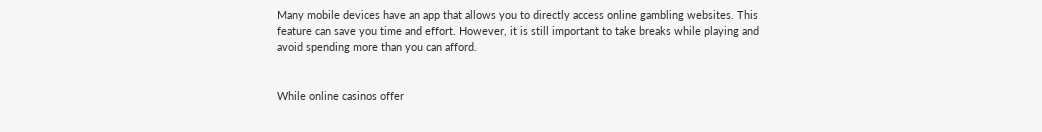Many mobile devices have an app that allows you to directly access online gambling websites. This feature can save you time and effort. However, it is still important to take breaks while playing and avoid spending more than you can afford.


While online casinos offer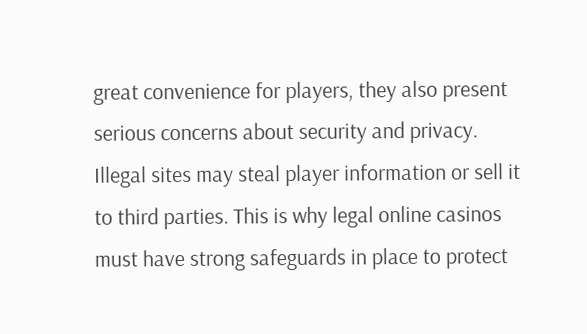great convenience for players, they also present serious concerns about security and privacy. Illegal sites may steal player information or sell it to third parties. This is why legal online casinos must have strong safeguards in place to protect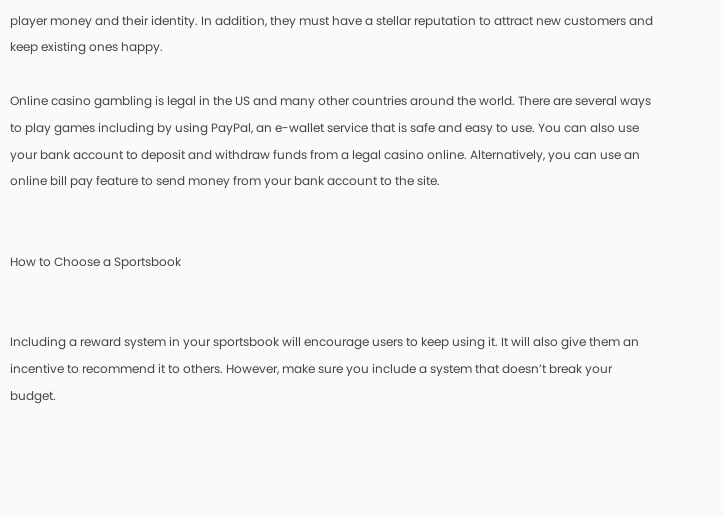player money and their identity. In addition, they must have a stellar reputation to attract new customers and keep existing ones happy.

Online casino gambling is legal in the US and many other countries around the world. There are several ways to play games including by using PayPal, an e-wallet service that is safe and easy to use. You can also use your bank account to deposit and withdraw funds from a legal casino online. Alternatively, you can use an online bill pay feature to send money from your bank account to the site.


How to Choose a Sportsbook


Including a reward system in your sportsbook will encourage users to keep using it. It will also give them an incentive to recommend it to others. However, make sure you include a system that doesn’t break your budget.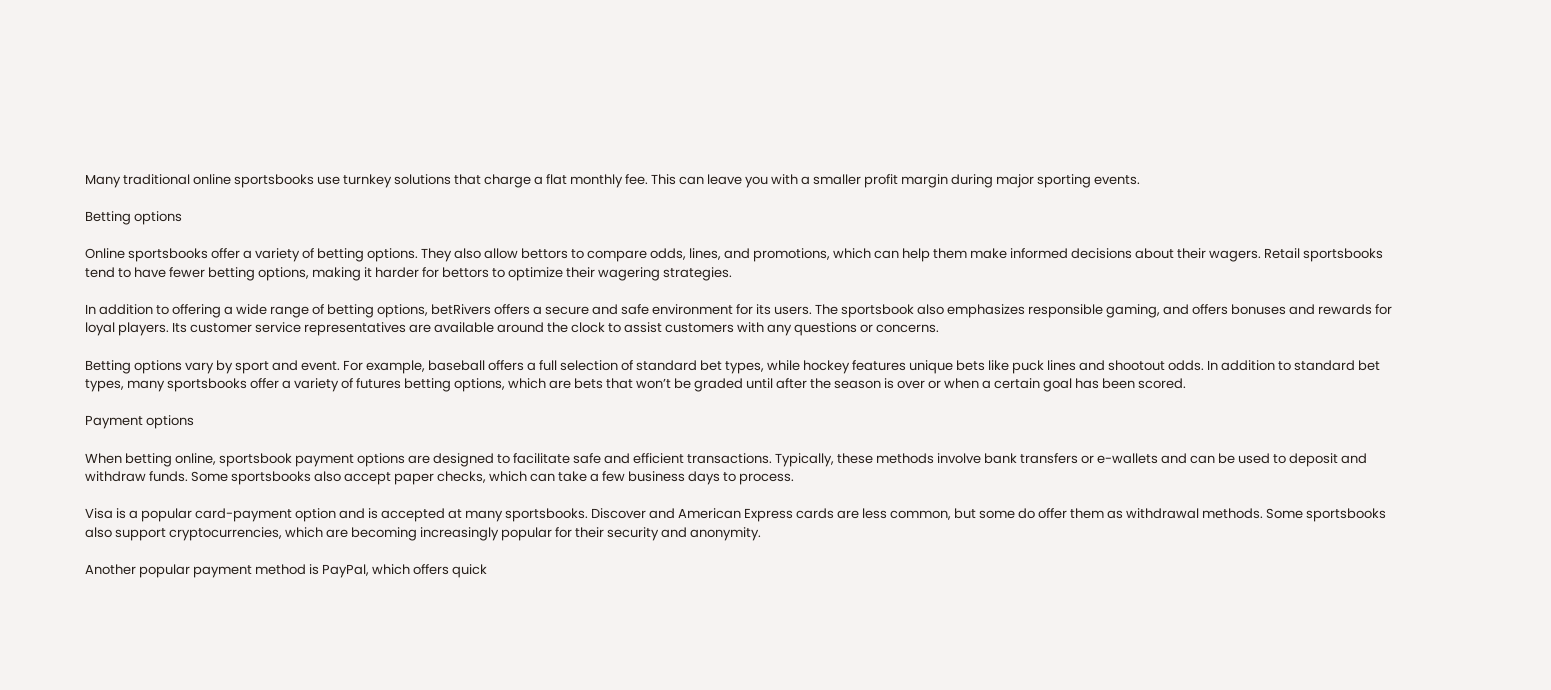Many traditional online sportsbooks use turnkey solutions that charge a flat monthly fee. This can leave you with a smaller profit margin during major sporting events.

Betting options

Online sportsbooks offer a variety of betting options. They also allow bettors to compare odds, lines, and promotions, which can help them make informed decisions about their wagers. Retail sportsbooks tend to have fewer betting options, making it harder for bettors to optimize their wagering strategies.

In addition to offering a wide range of betting options, betRivers offers a secure and safe environment for its users. The sportsbook also emphasizes responsible gaming, and offers bonuses and rewards for loyal players. Its customer service representatives are available around the clock to assist customers with any questions or concerns.

Betting options vary by sport and event. For example, baseball offers a full selection of standard bet types, while hockey features unique bets like puck lines and shootout odds. In addition to standard bet types, many sportsbooks offer a variety of futures betting options, which are bets that won’t be graded until after the season is over or when a certain goal has been scored.

Payment options

When betting online, sportsbook payment options are designed to facilitate safe and efficient transactions. Typically, these methods involve bank transfers or e-wallets and can be used to deposit and withdraw funds. Some sportsbooks also accept paper checks, which can take a few business days to process.

Visa is a popular card-payment option and is accepted at many sportsbooks. Discover and American Express cards are less common, but some do offer them as withdrawal methods. Some sportsbooks also support cryptocurrencies, which are becoming increasingly popular for their security and anonymity.

Another popular payment method is PayPal, which offers quick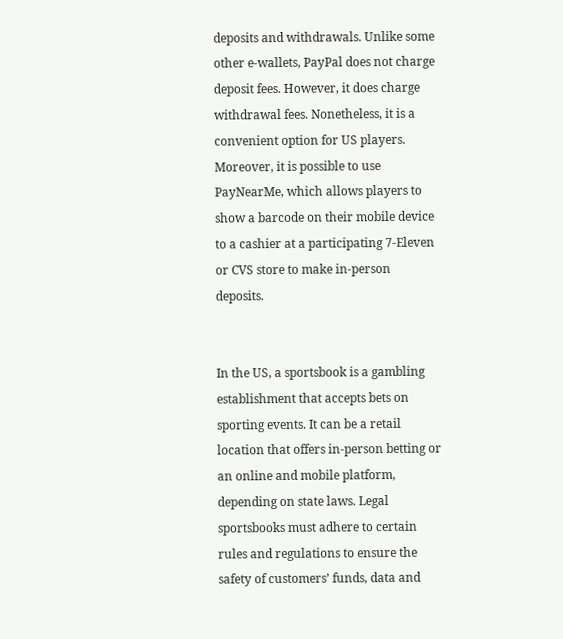deposits and withdrawals. Unlike some other e-wallets, PayPal does not charge deposit fees. However, it does charge withdrawal fees. Nonetheless, it is a convenient option for US players. Moreover, it is possible to use PayNearMe, which allows players to show a barcode on their mobile device to a cashier at a participating 7-Eleven or CVS store to make in-person deposits.


In the US, a sportsbook is a gambling establishment that accepts bets on sporting events. It can be a retail location that offers in-person betting or an online and mobile platform, depending on state laws. Legal sportsbooks must adhere to certain rules and regulations to ensure the safety of customers’ funds, data and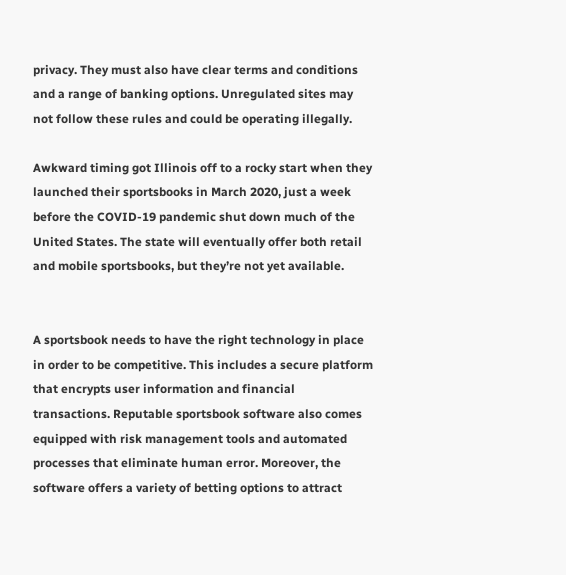privacy. They must also have clear terms and conditions and a range of banking options. Unregulated sites may not follow these rules and could be operating illegally.

Awkward timing got Illinois off to a rocky start when they launched their sportsbooks in March 2020, just a week before the COVID-19 pandemic shut down much of the United States. The state will eventually offer both retail and mobile sportsbooks, but they’re not yet available.


A sportsbook needs to have the right technology in place in order to be competitive. This includes a secure platform that encrypts user information and financial transactions. Reputable sportsbook software also comes equipped with risk management tools and automated processes that eliminate human error. Moreover, the software offers a variety of betting options to attract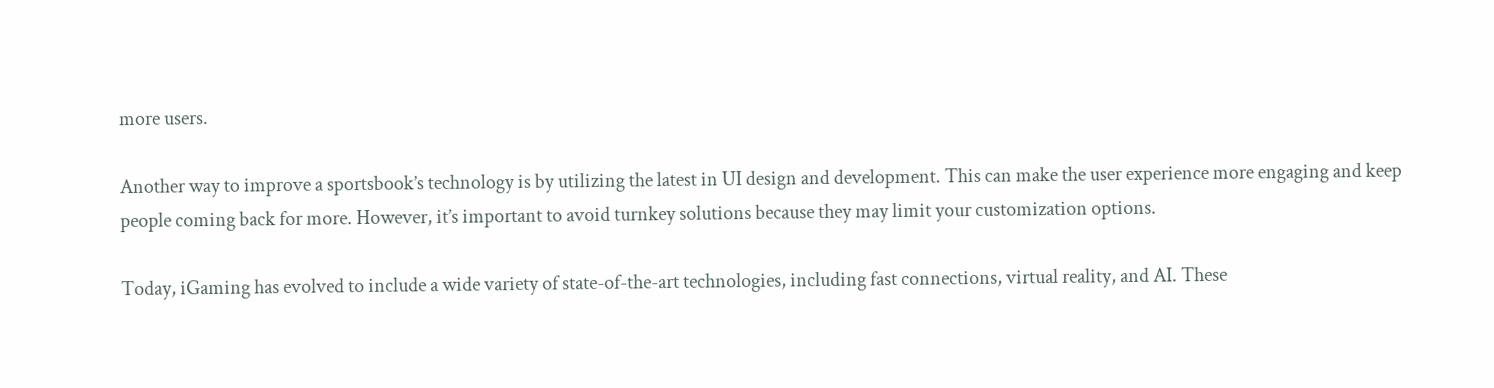more users.

Another way to improve a sportsbook’s technology is by utilizing the latest in UI design and development. This can make the user experience more engaging and keep people coming back for more. However, it’s important to avoid turnkey solutions because they may limit your customization options.

Today, iGaming has evolved to include a wide variety of state-of-the-art technologies, including fast connections, virtual reality, and AI. These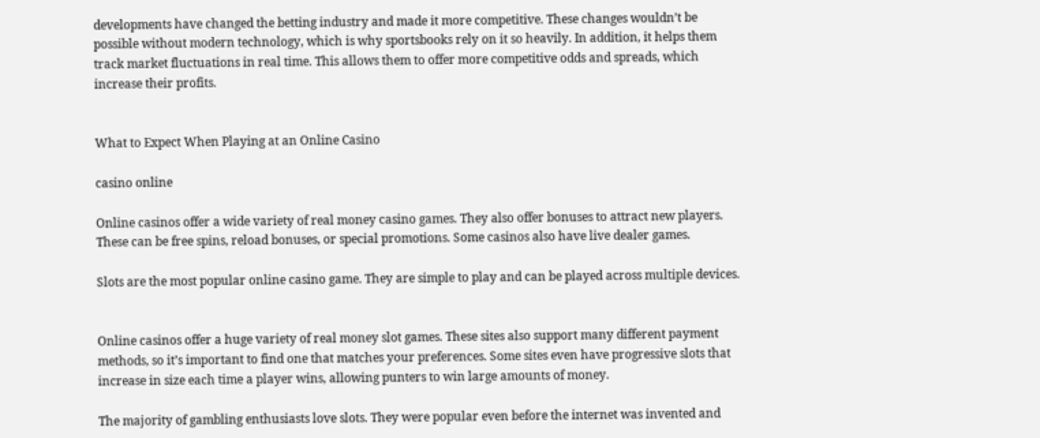developments have changed the betting industry and made it more competitive. These changes wouldn’t be possible without modern technology, which is why sportsbooks rely on it so heavily. In addition, it helps them track market fluctuations in real time. This allows them to offer more competitive odds and spreads, which increase their profits.


What to Expect When Playing at an Online Casino

casino online

Online casinos offer a wide variety of real money casino games. They also offer bonuses to attract new players. These can be free spins, reload bonuses, or special promotions. Some casinos also have live dealer games.

Slots are the most popular online casino game. They are simple to play and can be played across multiple devices.


Online casinos offer a huge variety of real money slot games. These sites also support many different payment methods, so it’s important to find one that matches your preferences. Some sites even have progressive slots that increase in size each time a player wins, allowing punters to win large amounts of money.

The majority of gambling enthusiasts love slots. They were popular even before the internet was invented and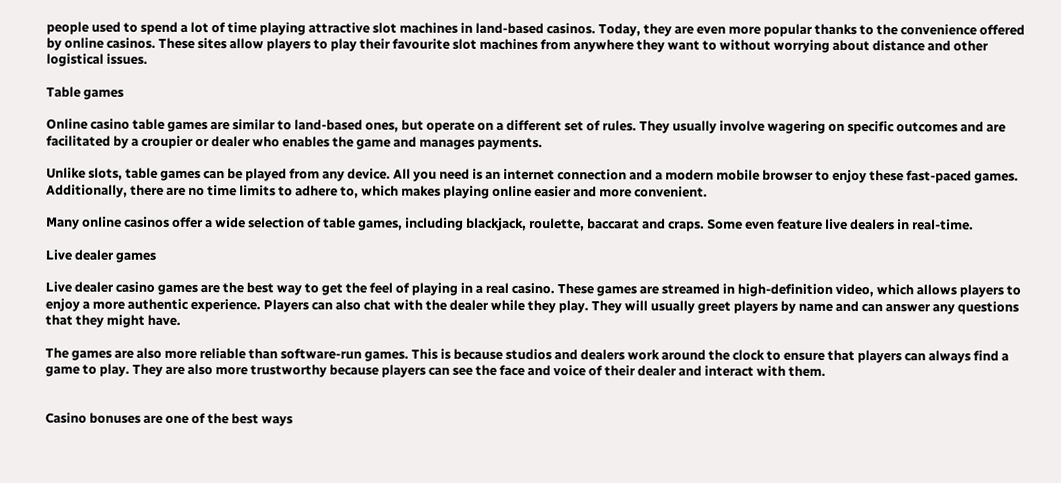people used to spend a lot of time playing attractive slot machines in land-based casinos. Today, they are even more popular thanks to the convenience offered by online casinos. These sites allow players to play their favourite slot machines from anywhere they want to without worrying about distance and other logistical issues.

Table games

Online casino table games are similar to land-based ones, but operate on a different set of rules. They usually involve wagering on specific outcomes and are facilitated by a croupier or dealer who enables the game and manages payments.

Unlike slots, table games can be played from any device. All you need is an internet connection and a modern mobile browser to enjoy these fast-paced games. Additionally, there are no time limits to adhere to, which makes playing online easier and more convenient.

Many online casinos offer a wide selection of table games, including blackjack, roulette, baccarat and craps. Some even feature live dealers in real-time.

Live dealer games

Live dealer casino games are the best way to get the feel of playing in a real casino. These games are streamed in high-definition video, which allows players to enjoy a more authentic experience. Players can also chat with the dealer while they play. They will usually greet players by name and can answer any questions that they might have.

The games are also more reliable than software-run games. This is because studios and dealers work around the clock to ensure that players can always find a game to play. They are also more trustworthy because players can see the face and voice of their dealer and interact with them.


Casino bonuses are one of the best ways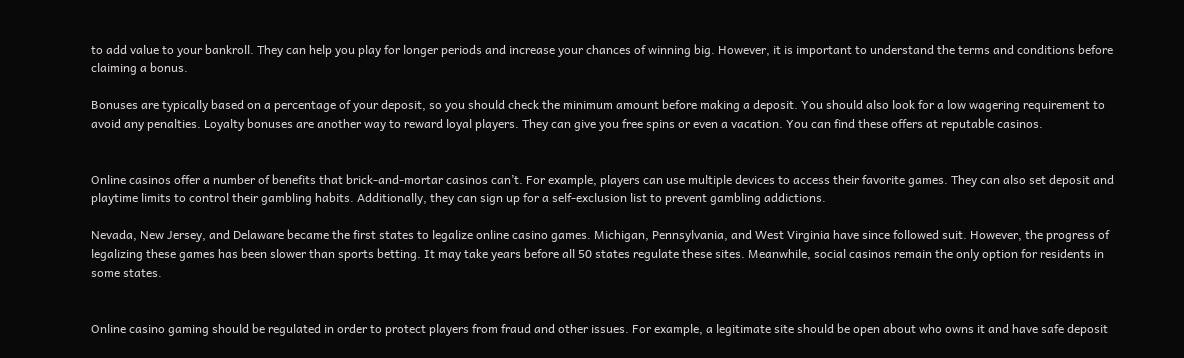to add value to your bankroll. They can help you play for longer periods and increase your chances of winning big. However, it is important to understand the terms and conditions before claiming a bonus.

Bonuses are typically based on a percentage of your deposit, so you should check the minimum amount before making a deposit. You should also look for a low wagering requirement to avoid any penalties. Loyalty bonuses are another way to reward loyal players. They can give you free spins or even a vacation. You can find these offers at reputable casinos.


Online casinos offer a number of benefits that brick-and-mortar casinos can’t. For example, players can use multiple devices to access their favorite games. They can also set deposit and playtime limits to control their gambling habits. Additionally, they can sign up for a self-exclusion list to prevent gambling addictions.

Nevada, New Jersey, and Delaware became the first states to legalize online casino games. Michigan, Pennsylvania, and West Virginia have since followed suit. However, the progress of legalizing these games has been slower than sports betting. It may take years before all 50 states regulate these sites. Meanwhile, social casinos remain the only option for residents in some states.


Online casino gaming should be regulated in order to protect players from fraud and other issues. For example, a legitimate site should be open about who owns it and have safe deposit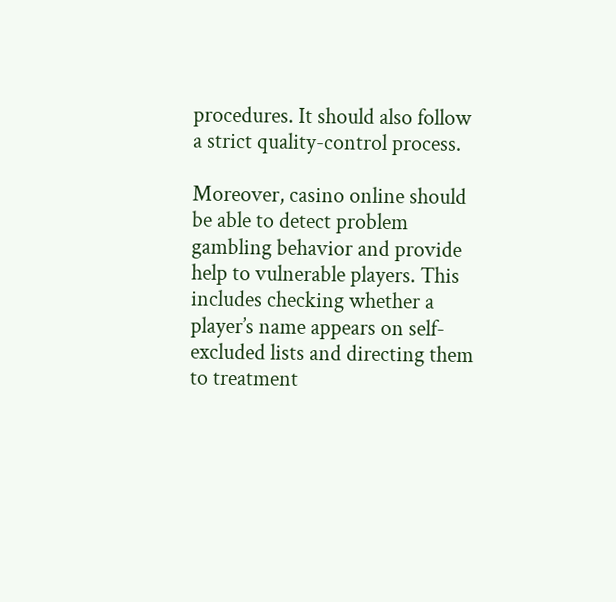procedures. It should also follow a strict quality-control process.

Moreover, casino online should be able to detect problem gambling behavior and provide help to vulnerable players. This includes checking whether a player’s name appears on self-excluded lists and directing them to treatment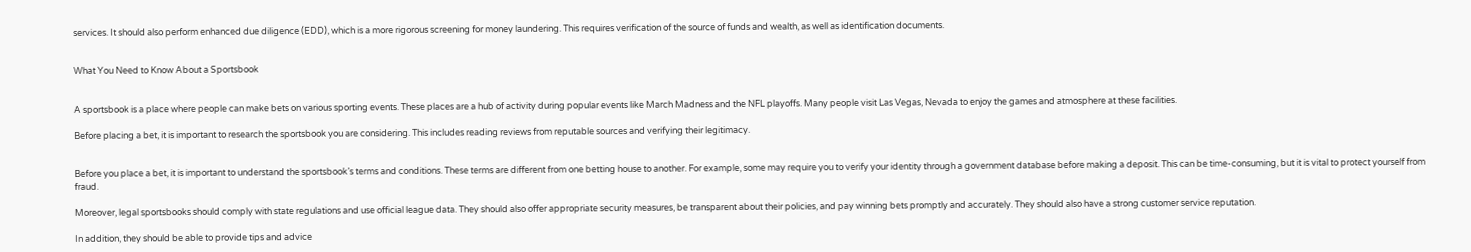services. It should also perform enhanced due diligence (EDD), which is a more rigorous screening for money laundering. This requires verification of the source of funds and wealth, as well as identification documents.


What You Need to Know About a Sportsbook


A sportsbook is a place where people can make bets on various sporting events. These places are a hub of activity during popular events like March Madness and the NFL playoffs. Many people visit Las Vegas, Nevada to enjoy the games and atmosphere at these facilities.

Before placing a bet, it is important to research the sportsbook you are considering. This includes reading reviews from reputable sources and verifying their legitimacy.


Before you place a bet, it is important to understand the sportsbook’s terms and conditions. These terms are different from one betting house to another. For example, some may require you to verify your identity through a government database before making a deposit. This can be time-consuming, but it is vital to protect yourself from fraud.

Moreover, legal sportsbooks should comply with state regulations and use official league data. They should also offer appropriate security measures, be transparent about their policies, and pay winning bets promptly and accurately. They should also have a strong customer service reputation.

In addition, they should be able to provide tips and advice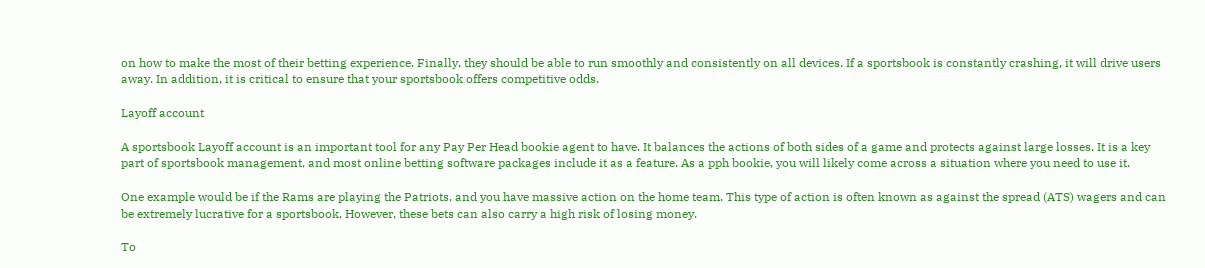on how to make the most of their betting experience. Finally, they should be able to run smoothly and consistently on all devices. If a sportsbook is constantly crashing, it will drive users away. In addition, it is critical to ensure that your sportsbook offers competitive odds.

Layoff account

A sportsbook Layoff account is an important tool for any Pay Per Head bookie agent to have. It balances the actions of both sides of a game and protects against large losses. It is a key part of sportsbook management, and most online betting software packages include it as a feature. As a pph bookie, you will likely come across a situation where you need to use it.

One example would be if the Rams are playing the Patriots, and you have massive action on the home team. This type of action is often known as against the spread (ATS) wagers and can be extremely lucrative for a sportsbook. However, these bets can also carry a high risk of losing money.

To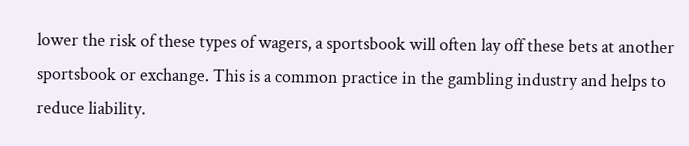lower the risk of these types of wagers, a sportsbook will often lay off these bets at another sportsbook or exchange. This is a common practice in the gambling industry and helps to reduce liability.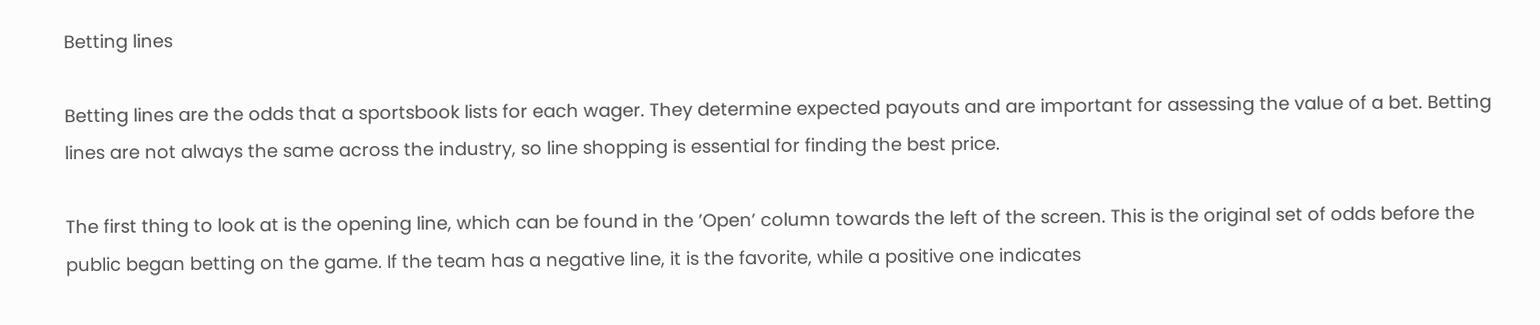Betting lines

Betting lines are the odds that a sportsbook lists for each wager. They determine expected payouts and are important for assessing the value of a bet. Betting lines are not always the same across the industry, so line shopping is essential for finding the best price.

The first thing to look at is the opening line, which can be found in the ’Open’ column towards the left of the screen. This is the original set of odds before the public began betting on the game. If the team has a negative line, it is the favorite, while a positive one indicates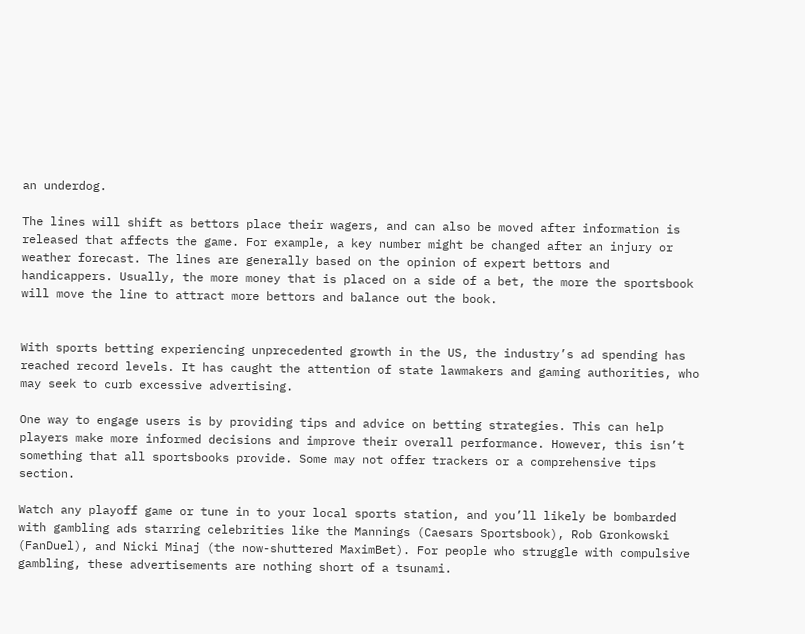an underdog.

The lines will shift as bettors place their wagers, and can also be moved after information is released that affects the game. For example, a key number might be changed after an injury or weather forecast. The lines are generally based on the opinion of expert bettors and handicappers. Usually, the more money that is placed on a side of a bet, the more the sportsbook will move the line to attract more bettors and balance out the book.


With sports betting experiencing unprecedented growth in the US, the industry’s ad spending has reached record levels. It has caught the attention of state lawmakers and gaming authorities, who may seek to curb excessive advertising.

One way to engage users is by providing tips and advice on betting strategies. This can help players make more informed decisions and improve their overall performance. However, this isn’t something that all sportsbooks provide. Some may not offer trackers or a comprehensive tips section.

Watch any playoff game or tune in to your local sports station, and you’ll likely be bombarded with gambling ads starring celebrities like the Mannings (Caesars Sportsbook), Rob Gronkowski (FanDuel), and Nicki Minaj (the now-shuttered MaximBet). For people who struggle with compulsive gambling, these advertisements are nothing short of a tsunami.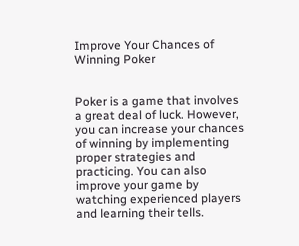Improve Your Chances of Winning Poker


Poker is a game that involves a great deal of luck. However, you can increase your chances of winning by implementing proper strategies and practicing. You can also improve your game by watching experienced players and learning their tells.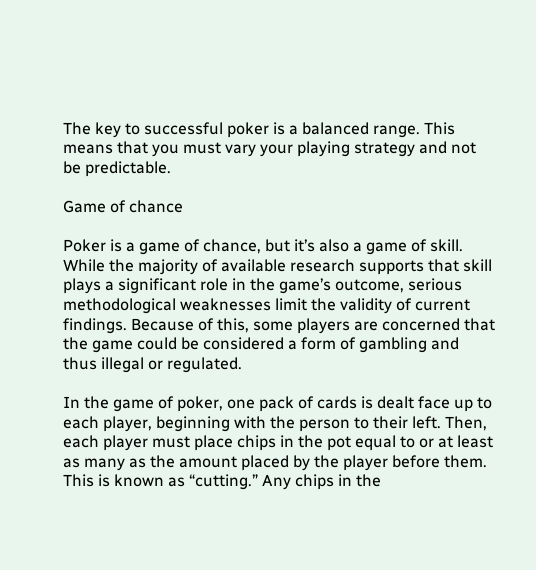The key to successful poker is a balanced range. This means that you must vary your playing strategy and not be predictable.

Game of chance

Poker is a game of chance, but it’s also a game of skill. While the majority of available research supports that skill plays a significant role in the game’s outcome, serious methodological weaknesses limit the validity of current findings. Because of this, some players are concerned that the game could be considered a form of gambling and thus illegal or regulated.

In the game of poker, one pack of cards is dealt face up to each player, beginning with the person to their left. Then, each player must place chips in the pot equal to or at least as many as the amount placed by the player before them. This is known as “cutting.” Any chips in the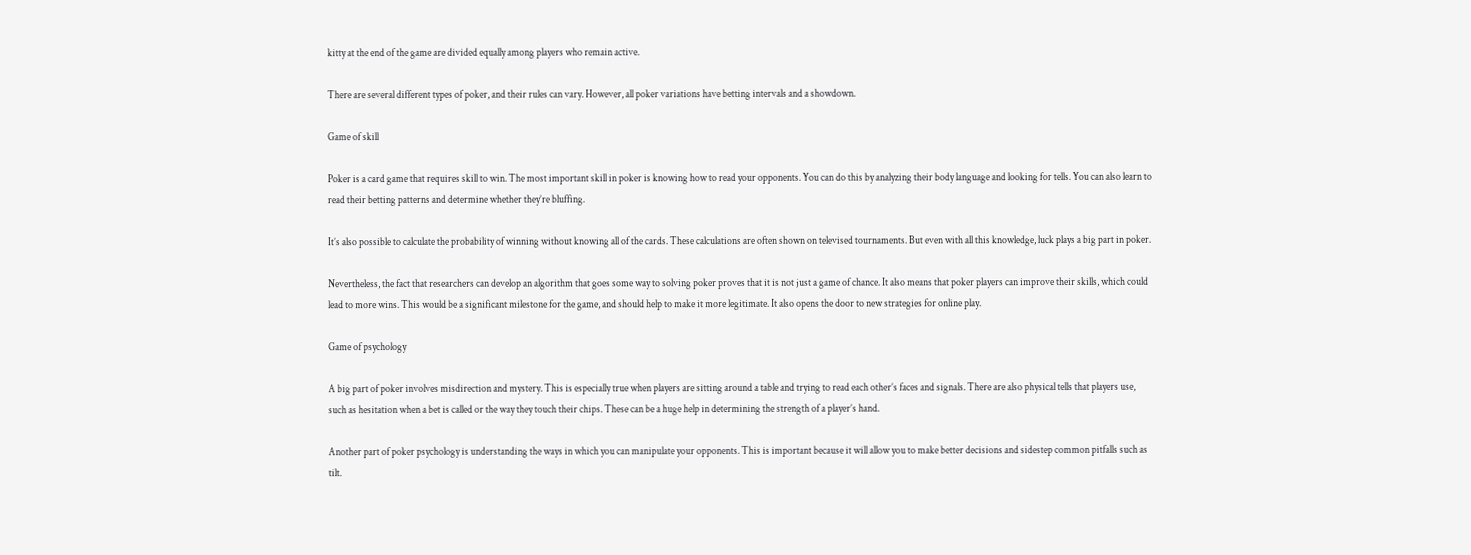kitty at the end of the game are divided equally among players who remain active.

There are several different types of poker, and their rules can vary. However, all poker variations have betting intervals and a showdown.

Game of skill

Poker is a card game that requires skill to win. The most important skill in poker is knowing how to read your opponents. You can do this by analyzing their body language and looking for tells. You can also learn to read their betting patterns and determine whether they’re bluffing.

It’s also possible to calculate the probability of winning without knowing all of the cards. These calculations are often shown on televised tournaments. But even with all this knowledge, luck plays a big part in poker.

Nevertheless, the fact that researchers can develop an algorithm that goes some way to solving poker proves that it is not just a game of chance. It also means that poker players can improve their skills, which could lead to more wins. This would be a significant milestone for the game, and should help to make it more legitimate. It also opens the door to new strategies for online play.

Game of psychology

A big part of poker involves misdirection and mystery. This is especially true when players are sitting around a table and trying to read each other’s faces and signals. There are also physical tells that players use, such as hesitation when a bet is called or the way they touch their chips. These can be a huge help in determining the strength of a player’s hand.

Another part of poker psychology is understanding the ways in which you can manipulate your opponents. This is important because it will allow you to make better decisions and sidestep common pitfalls such as tilt.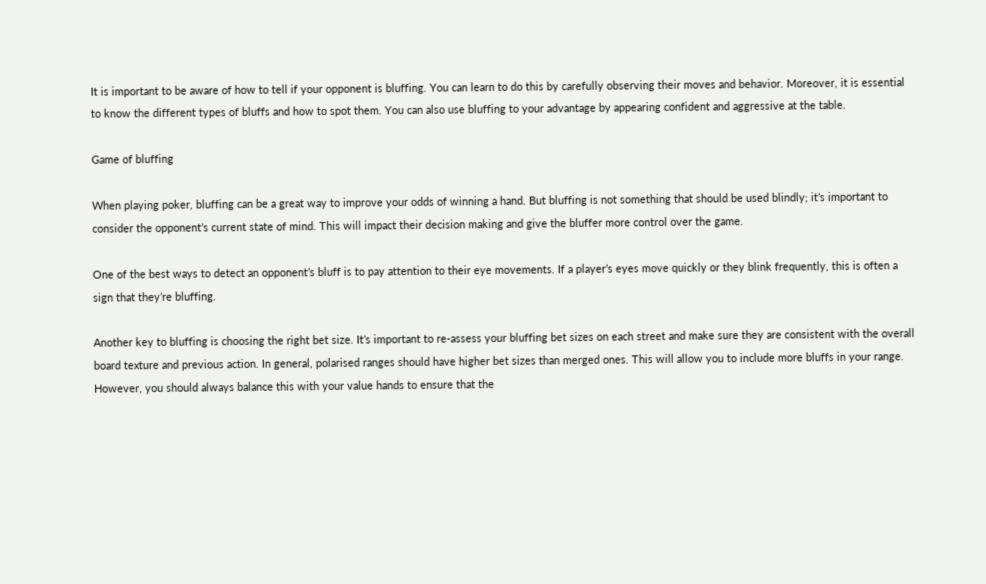It is important to be aware of how to tell if your opponent is bluffing. You can learn to do this by carefully observing their moves and behavior. Moreover, it is essential to know the different types of bluffs and how to spot them. You can also use bluffing to your advantage by appearing confident and aggressive at the table.

Game of bluffing

When playing poker, bluffing can be a great way to improve your odds of winning a hand. But bluffing is not something that should be used blindly; it’s important to consider the opponent’s current state of mind. This will impact their decision making and give the bluffer more control over the game.

One of the best ways to detect an opponent’s bluff is to pay attention to their eye movements. If a player’s eyes move quickly or they blink frequently, this is often a sign that they’re bluffing.

Another key to bluffing is choosing the right bet size. It’s important to re-assess your bluffing bet sizes on each street and make sure they are consistent with the overall board texture and previous action. In general, polarised ranges should have higher bet sizes than merged ones. This will allow you to include more bluffs in your range. However, you should always balance this with your value hands to ensure that the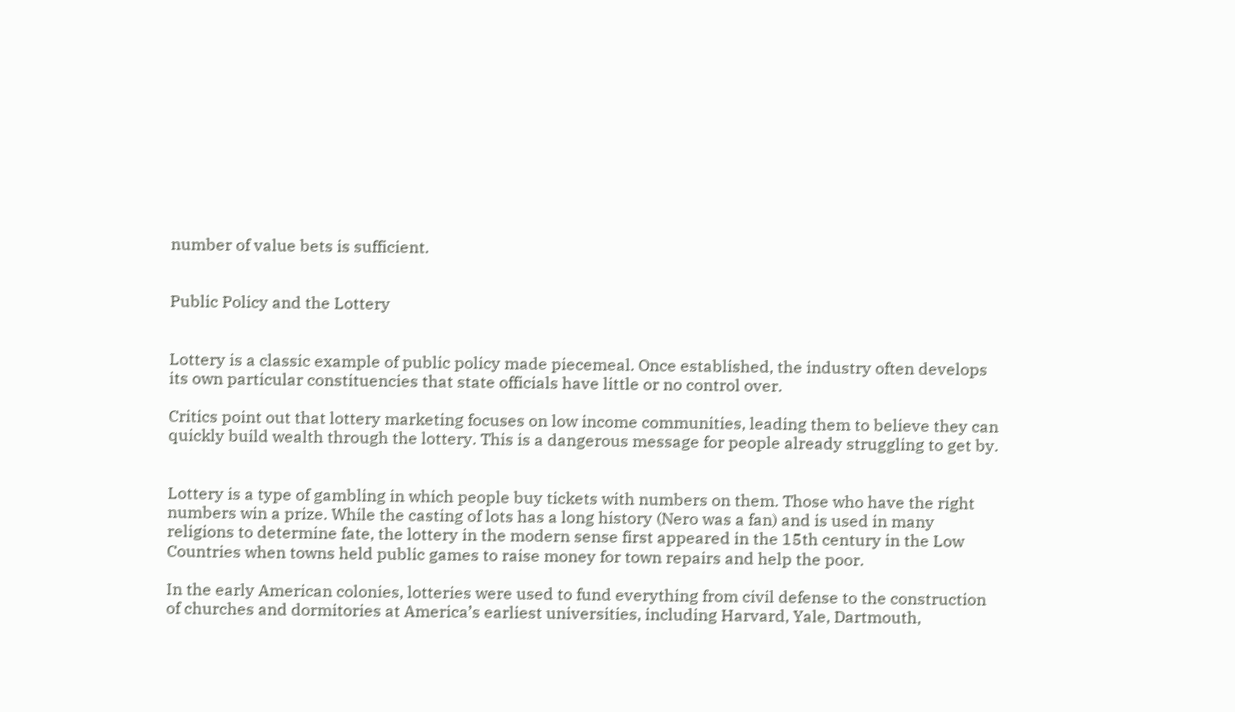number of value bets is sufficient.


Public Policy and the Lottery


Lottery is a classic example of public policy made piecemeal. Once established, the industry often develops its own particular constituencies that state officials have little or no control over.

Critics point out that lottery marketing focuses on low income communities, leading them to believe they can quickly build wealth through the lottery. This is a dangerous message for people already struggling to get by.


Lottery is a type of gambling in which people buy tickets with numbers on them. Those who have the right numbers win a prize. While the casting of lots has a long history (Nero was a fan) and is used in many religions to determine fate, the lottery in the modern sense first appeared in the 15th century in the Low Countries when towns held public games to raise money for town repairs and help the poor.

In the early American colonies, lotteries were used to fund everything from civil defense to the construction of churches and dormitories at America’s earliest universities, including Harvard, Yale, Dartmouth,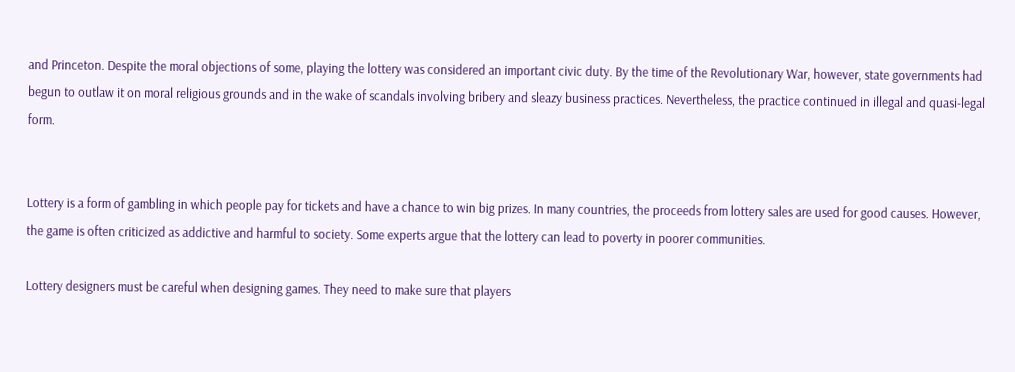and Princeton. Despite the moral objections of some, playing the lottery was considered an important civic duty. By the time of the Revolutionary War, however, state governments had begun to outlaw it on moral religious grounds and in the wake of scandals involving bribery and sleazy business practices. Nevertheless, the practice continued in illegal and quasi-legal form.


Lottery is a form of gambling in which people pay for tickets and have a chance to win big prizes. In many countries, the proceeds from lottery sales are used for good causes. However, the game is often criticized as addictive and harmful to society. Some experts argue that the lottery can lead to poverty in poorer communities.

Lottery designers must be careful when designing games. They need to make sure that players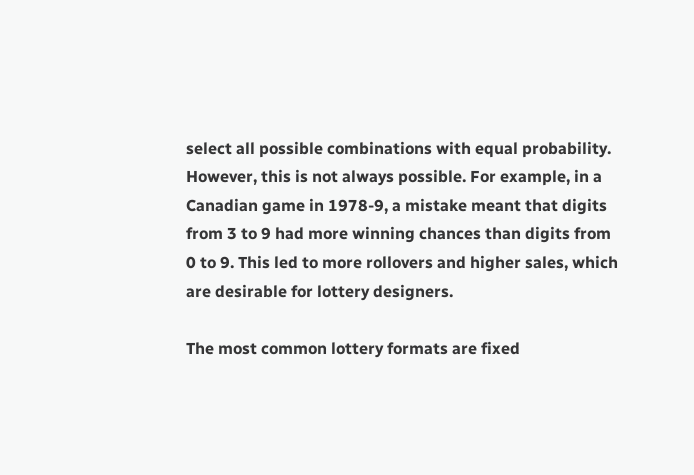select all possible combinations with equal probability. However, this is not always possible. For example, in a Canadian game in 1978-9, a mistake meant that digits from 3 to 9 had more winning chances than digits from 0 to 9. This led to more rollovers and higher sales, which are desirable for lottery designers.

The most common lottery formats are fixed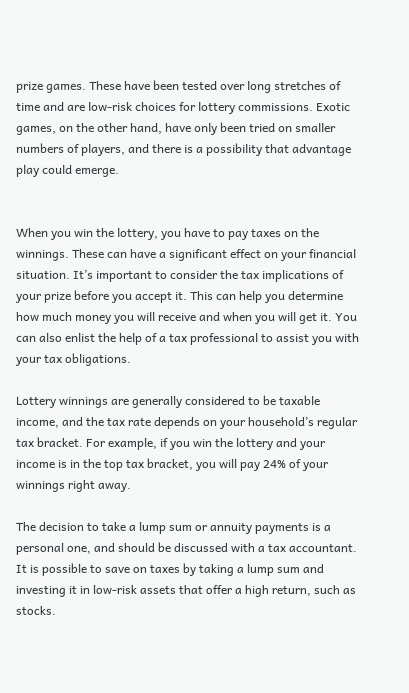prize games. These have been tested over long stretches of time and are low-risk choices for lottery commissions. Exotic games, on the other hand, have only been tried on smaller numbers of players, and there is a possibility that advantage play could emerge.


When you win the lottery, you have to pay taxes on the winnings. These can have a significant effect on your financial situation. It’s important to consider the tax implications of your prize before you accept it. This can help you determine how much money you will receive and when you will get it. You can also enlist the help of a tax professional to assist you with your tax obligations.

Lottery winnings are generally considered to be taxable income, and the tax rate depends on your household’s regular tax bracket. For example, if you win the lottery and your income is in the top tax bracket, you will pay 24% of your winnings right away.

The decision to take a lump sum or annuity payments is a personal one, and should be discussed with a tax accountant. It is possible to save on taxes by taking a lump sum and investing it in low-risk assets that offer a high return, such as stocks.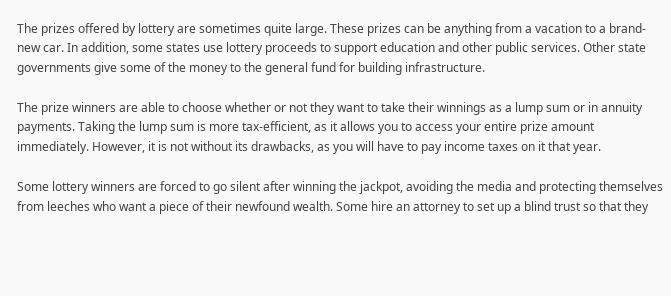The prizes offered by lottery are sometimes quite large. These prizes can be anything from a vacation to a brand-new car. In addition, some states use lottery proceeds to support education and other public services. Other state governments give some of the money to the general fund for building infrastructure.

The prize winners are able to choose whether or not they want to take their winnings as a lump sum or in annuity payments. Taking the lump sum is more tax-efficient, as it allows you to access your entire prize amount immediately. However, it is not without its drawbacks, as you will have to pay income taxes on it that year.

Some lottery winners are forced to go silent after winning the jackpot, avoiding the media and protecting themselves from leeches who want a piece of their newfound wealth. Some hire an attorney to set up a blind trust so that they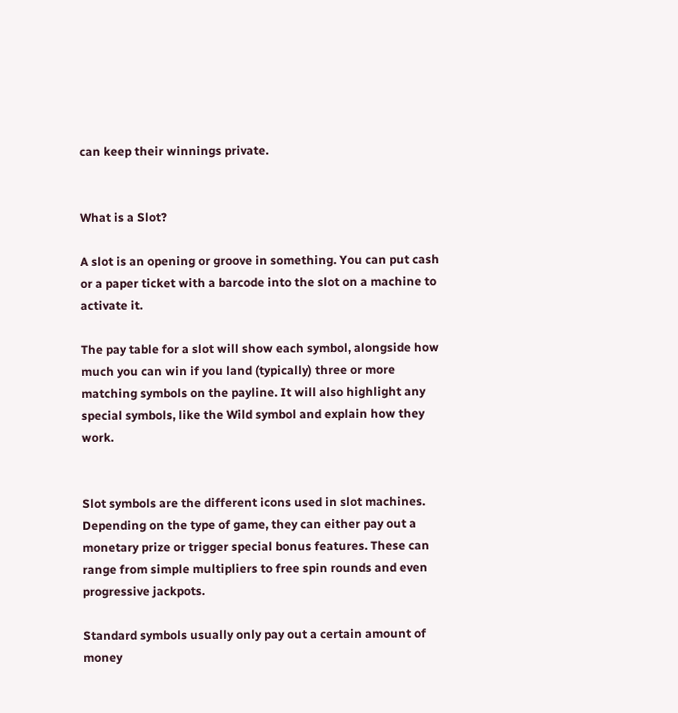can keep their winnings private.


What is a Slot?

A slot is an opening or groove in something. You can put cash or a paper ticket with a barcode into the slot on a machine to activate it.

The pay table for a slot will show each symbol, alongside how much you can win if you land (typically) three or more matching symbols on the payline. It will also highlight any special symbols, like the Wild symbol and explain how they work.


Slot symbols are the different icons used in slot machines. Depending on the type of game, they can either pay out a monetary prize or trigger special bonus features. These can range from simple multipliers to free spin rounds and even progressive jackpots.

Standard symbols usually only pay out a certain amount of money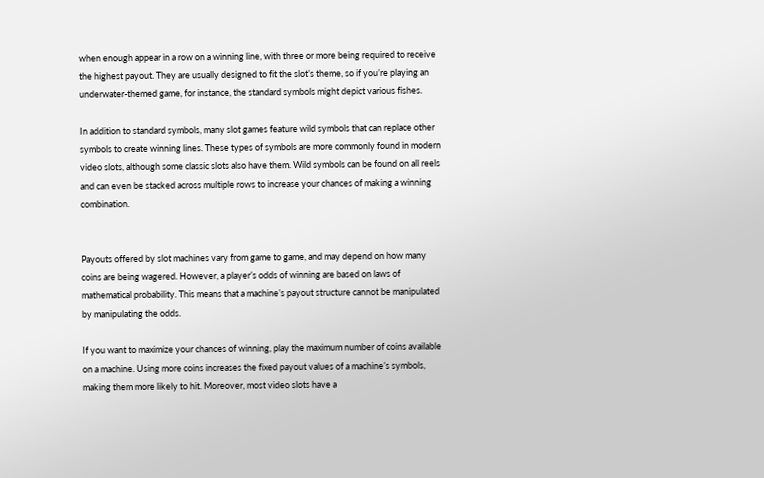when enough appear in a row on a winning line, with three or more being required to receive the highest payout. They are usually designed to fit the slot’s theme, so if you’re playing an underwater-themed game, for instance, the standard symbols might depict various fishes.

In addition to standard symbols, many slot games feature wild symbols that can replace other symbols to create winning lines. These types of symbols are more commonly found in modern video slots, although some classic slots also have them. Wild symbols can be found on all reels and can even be stacked across multiple rows to increase your chances of making a winning combination.


Payouts offered by slot machines vary from game to game, and may depend on how many coins are being wagered. However, a player’s odds of winning are based on laws of mathematical probability. This means that a machine’s payout structure cannot be manipulated by manipulating the odds.

If you want to maximize your chances of winning, play the maximum number of coins available on a machine. Using more coins increases the fixed payout values of a machine’s symbols, making them more likely to hit. Moreover, most video slots have a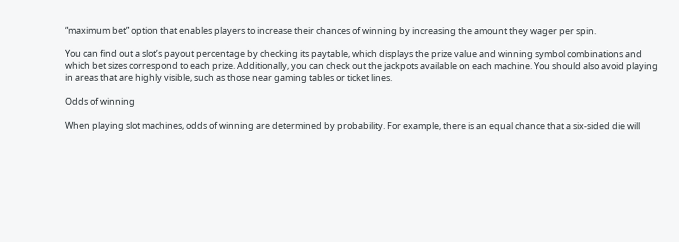“maximum bet” option that enables players to increase their chances of winning by increasing the amount they wager per spin.

You can find out a slot’s payout percentage by checking its paytable, which displays the prize value and winning symbol combinations and which bet sizes correspond to each prize. Additionally, you can check out the jackpots available on each machine. You should also avoid playing in areas that are highly visible, such as those near gaming tables or ticket lines.

Odds of winning

When playing slot machines, odds of winning are determined by probability. For example, there is an equal chance that a six-sided die will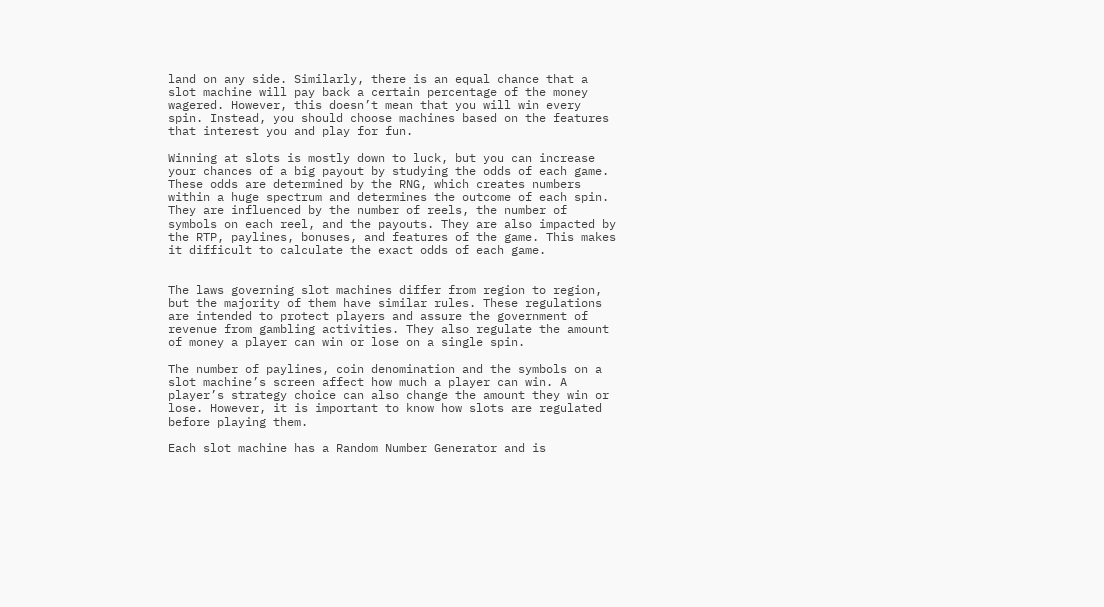land on any side. Similarly, there is an equal chance that a slot machine will pay back a certain percentage of the money wagered. However, this doesn’t mean that you will win every spin. Instead, you should choose machines based on the features that interest you and play for fun.

Winning at slots is mostly down to luck, but you can increase your chances of a big payout by studying the odds of each game. These odds are determined by the RNG, which creates numbers within a huge spectrum and determines the outcome of each spin. They are influenced by the number of reels, the number of symbols on each reel, and the payouts. They are also impacted by the RTP, paylines, bonuses, and features of the game. This makes it difficult to calculate the exact odds of each game.


The laws governing slot machines differ from region to region, but the majority of them have similar rules. These regulations are intended to protect players and assure the government of revenue from gambling activities. They also regulate the amount of money a player can win or lose on a single spin.

The number of paylines, coin denomination and the symbols on a slot machine’s screen affect how much a player can win. A player’s strategy choice can also change the amount they win or lose. However, it is important to know how slots are regulated before playing them.

Each slot machine has a Random Number Generator and is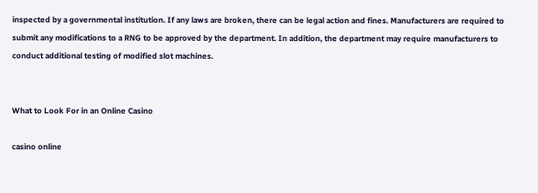inspected by a governmental institution. If any laws are broken, there can be legal action and fines. Manufacturers are required to submit any modifications to a RNG to be approved by the department. In addition, the department may require manufacturers to conduct additional testing of modified slot machines.


What to Look For in an Online Casino

casino online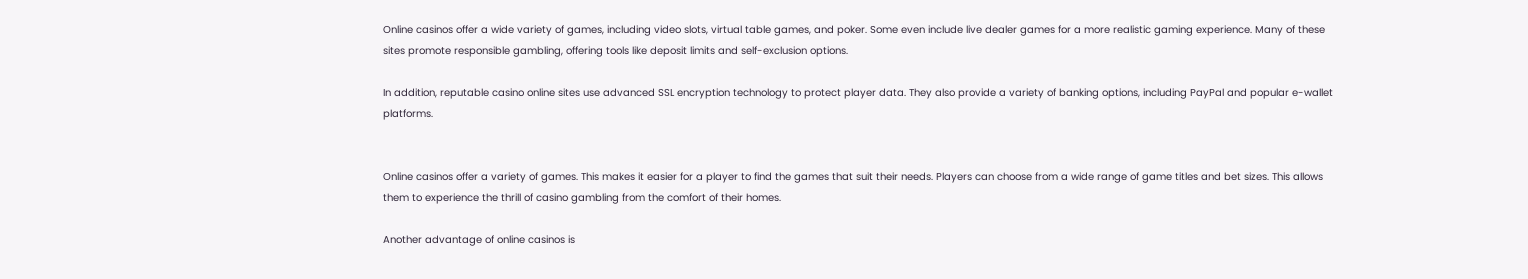Online casinos offer a wide variety of games, including video slots, virtual table games, and poker. Some even include live dealer games for a more realistic gaming experience. Many of these sites promote responsible gambling, offering tools like deposit limits and self-exclusion options.

In addition, reputable casino online sites use advanced SSL encryption technology to protect player data. They also provide a variety of banking options, including PayPal and popular e-wallet platforms.


Online casinos offer a variety of games. This makes it easier for a player to find the games that suit their needs. Players can choose from a wide range of game titles and bet sizes. This allows them to experience the thrill of casino gambling from the comfort of their homes.

Another advantage of online casinos is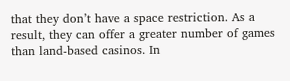that they don’t have a space restriction. As a result, they can offer a greater number of games than land-based casinos. In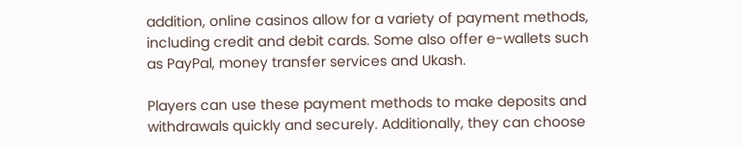addition, online casinos allow for a variety of payment methods, including credit and debit cards. Some also offer e-wallets such as PayPal, money transfer services and Ukash.

Players can use these payment methods to make deposits and withdrawals quickly and securely. Additionally, they can choose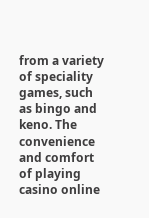from a variety of speciality games, such as bingo and keno. The convenience and comfort of playing casino online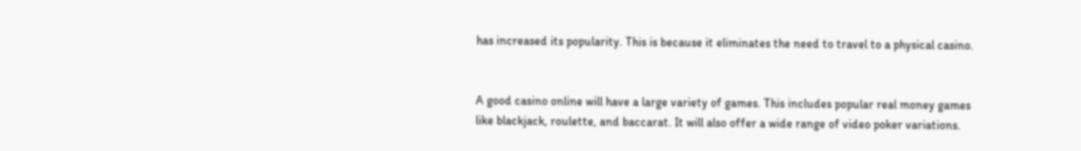has increased its popularity. This is because it eliminates the need to travel to a physical casino.


A good casino online will have a large variety of games. This includes popular real money games like blackjack, roulette, and baccarat. It will also offer a wide range of video poker variations.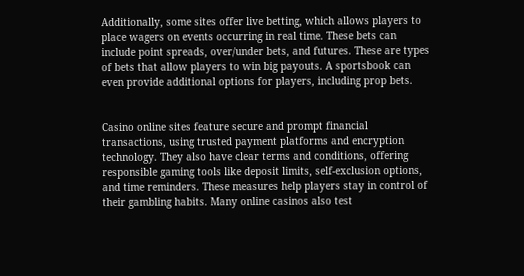Additionally, some sites offer live betting, which allows players to place wagers on events occurring in real time. These bets can include point spreads, over/under bets, and futures. These are types of bets that allow players to win big payouts. A sportsbook can even provide additional options for players, including prop bets.


Casino online sites feature secure and prompt financial transactions, using trusted payment platforms and encryption technology. They also have clear terms and conditions, offering responsible gaming tools like deposit limits, self-exclusion options, and time reminders. These measures help players stay in control of their gambling habits. Many online casinos also test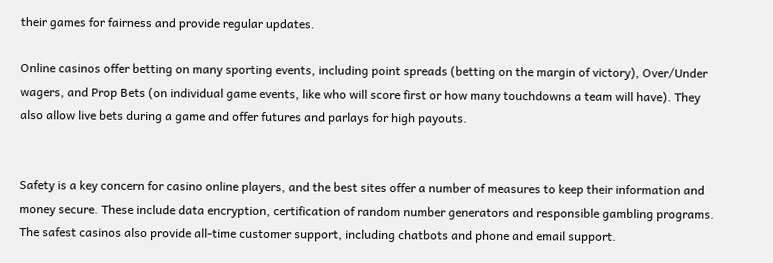their games for fairness and provide regular updates.

Online casinos offer betting on many sporting events, including point spreads (betting on the margin of victory), Over/Under wagers, and Prop Bets (on individual game events, like who will score first or how many touchdowns a team will have). They also allow live bets during a game and offer futures and parlays for high payouts.


Safety is a key concern for casino online players, and the best sites offer a number of measures to keep their information and money secure. These include data encryption, certification of random number generators and responsible gambling programs. The safest casinos also provide all-time customer support, including chatbots and phone and email support.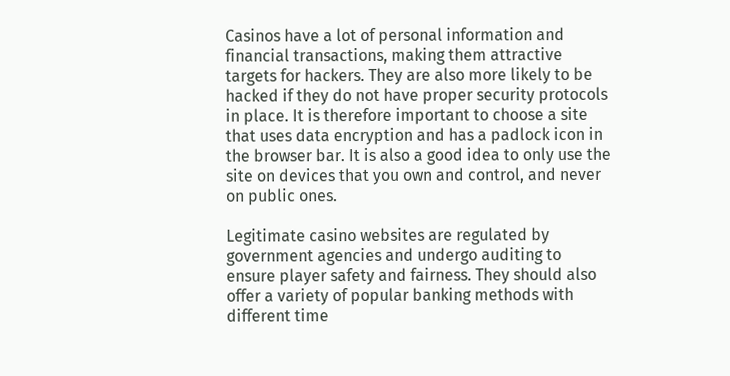Casinos have a lot of personal information and financial transactions, making them attractive targets for hackers. They are also more likely to be hacked if they do not have proper security protocols in place. It is therefore important to choose a site that uses data encryption and has a padlock icon in the browser bar. It is also a good idea to only use the site on devices that you own and control, and never on public ones.

Legitimate casino websites are regulated by government agencies and undergo auditing to ensure player safety and fairness. They should also offer a variety of popular banking methods with different time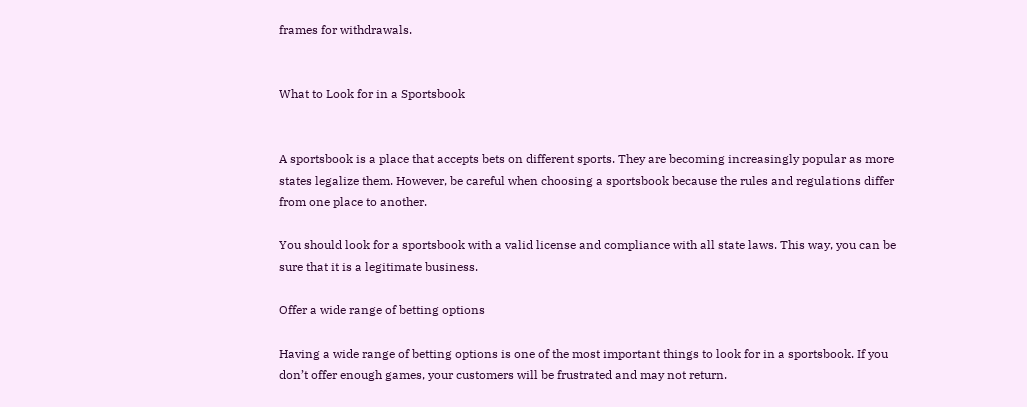frames for withdrawals.


What to Look for in a Sportsbook


A sportsbook is a place that accepts bets on different sports. They are becoming increasingly popular as more states legalize them. However, be careful when choosing a sportsbook because the rules and regulations differ from one place to another.

You should look for a sportsbook with a valid license and compliance with all state laws. This way, you can be sure that it is a legitimate business.

Offer a wide range of betting options

Having a wide range of betting options is one of the most important things to look for in a sportsbook. If you don’t offer enough games, your customers will be frustrated and may not return.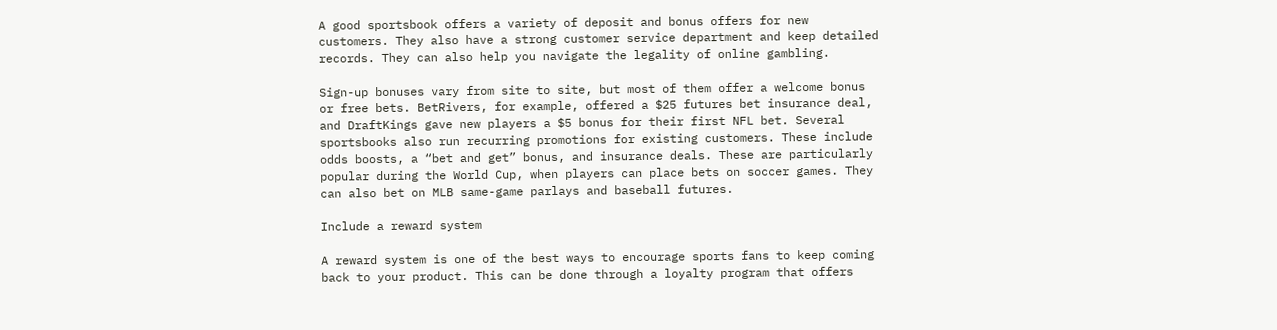A good sportsbook offers a variety of deposit and bonus offers for new customers. They also have a strong customer service department and keep detailed records. They can also help you navigate the legality of online gambling.

Sign-up bonuses vary from site to site, but most of them offer a welcome bonus or free bets. BetRivers, for example, offered a $25 futures bet insurance deal, and DraftKings gave new players a $5 bonus for their first NFL bet. Several sportsbooks also run recurring promotions for existing customers. These include odds boosts, a “bet and get” bonus, and insurance deals. These are particularly popular during the World Cup, when players can place bets on soccer games. They can also bet on MLB same-game parlays and baseball futures.

Include a reward system

A reward system is one of the best ways to encourage sports fans to keep coming back to your product. This can be done through a loyalty program that offers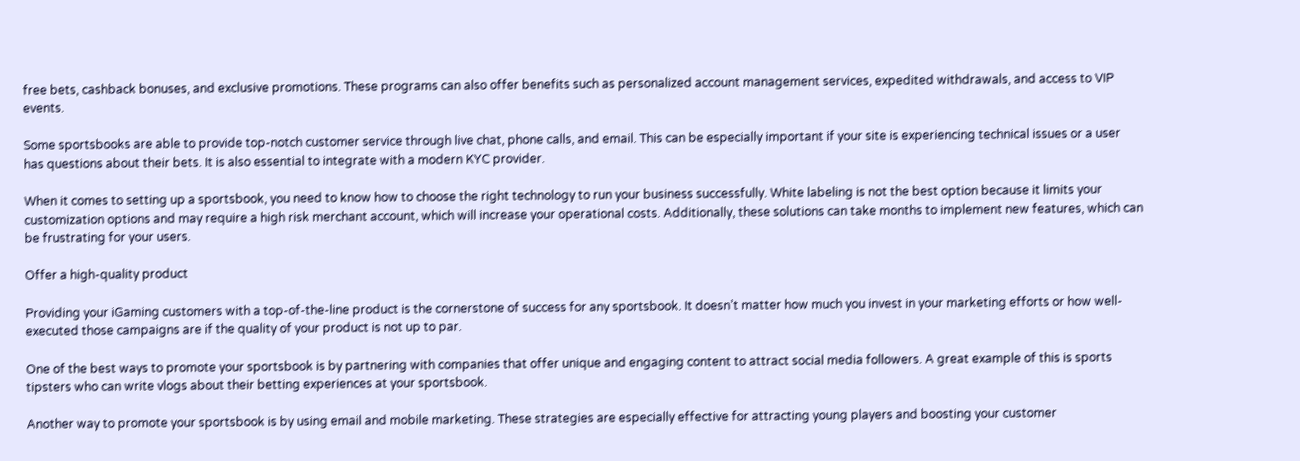free bets, cashback bonuses, and exclusive promotions. These programs can also offer benefits such as personalized account management services, expedited withdrawals, and access to VIP events.

Some sportsbooks are able to provide top-notch customer service through live chat, phone calls, and email. This can be especially important if your site is experiencing technical issues or a user has questions about their bets. It is also essential to integrate with a modern KYC provider.

When it comes to setting up a sportsbook, you need to know how to choose the right technology to run your business successfully. White labeling is not the best option because it limits your customization options and may require a high risk merchant account, which will increase your operational costs. Additionally, these solutions can take months to implement new features, which can be frustrating for your users.

Offer a high-quality product

Providing your iGaming customers with a top-of-the-line product is the cornerstone of success for any sportsbook. It doesn’t matter how much you invest in your marketing efforts or how well-executed those campaigns are if the quality of your product is not up to par.

One of the best ways to promote your sportsbook is by partnering with companies that offer unique and engaging content to attract social media followers. A great example of this is sports tipsters who can write vlogs about their betting experiences at your sportsbook.

Another way to promote your sportsbook is by using email and mobile marketing. These strategies are especially effective for attracting young players and boosting your customer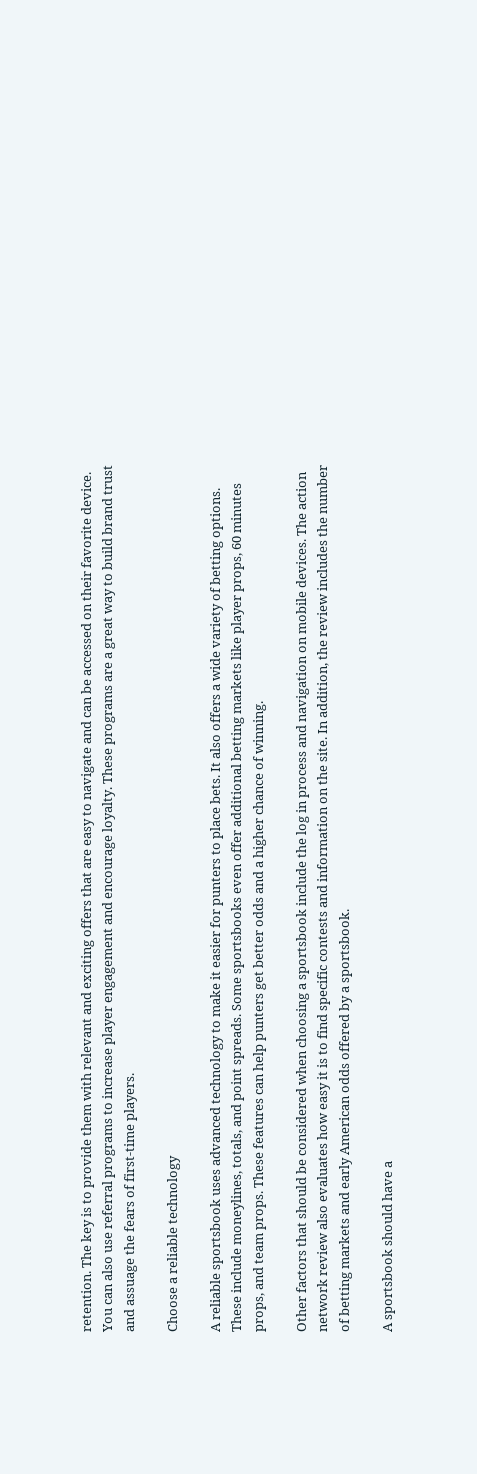retention. The key is to provide them with relevant and exciting offers that are easy to navigate and can be accessed on their favorite device. You can also use referral programs to increase player engagement and encourage loyalty. These programs are a great way to build brand trust and assuage the fears of first-time players.

Choose a reliable technology

A reliable sportsbook uses advanced technology to make it easier for punters to place bets. It also offers a wide variety of betting options. These include moneylines, totals, and point spreads. Some sportsbooks even offer additional betting markets like player props, 60 minutes props, and team props. These features can help punters get better odds and a higher chance of winning.

Other factors that should be considered when choosing a sportsbook include the log in process and navigation on mobile devices. The action network review also evaluates how easy it is to find specific contests and information on the site. In addition, the review includes the number of betting markets and early American odds offered by a sportsbook.

A sportsbook should have a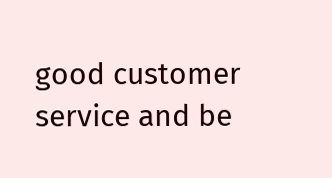good customer service and be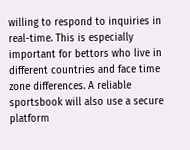willing to respond to inquiries in real-time. This is especially important for bettors who live in different countries and face time zone differences. A reliable sportsbook will also use a secure platform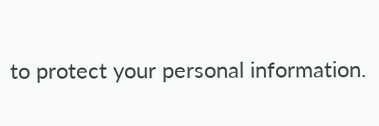to protect your personal information.